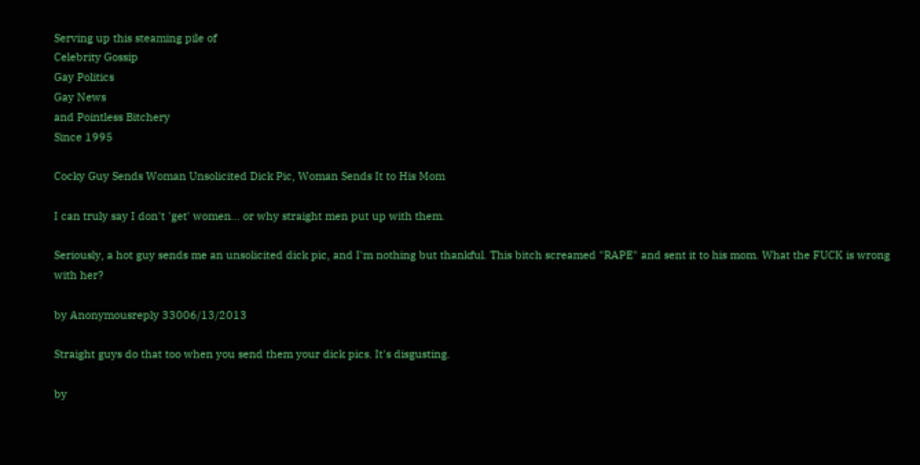Serving up this steaming pile of
Celebrity Gossip
Gay Politics
Gay News
and Pointless Bitchery
Since 1995

Cocky Guy Sends Woman Unsolicited Dick Pic, Woman Sends It to His Mom

I can truly say I don't 'get' women... or why straight men put up with them.

Seriously, a hot guy sends me an unsolicited dick pic, and I'm nothing but thankful. This bitch screamed "RAPE" and sent it to his mom. What the FUCK is wrong with her?

by Anonymousreply 33006/13/2013

Straight guys do that too when you send them your dick pics. It's disgusting.

by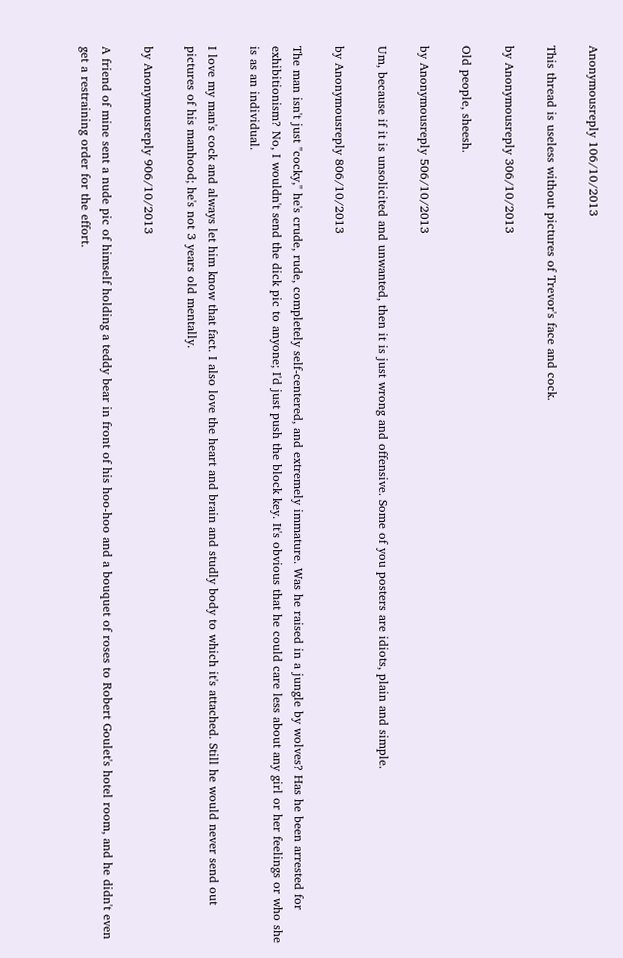Anonymousreply 106/10/2013

This thread is useless without pictures of Trevor's face and cock.

by Anonymousreply 306/10/2013

Old people, sheesh.

by Anonymousreply 506/10/2013

Um, because if it is unsolicited and unwanted, then it is just wrong and offensive. Some of you posters are idiots, plain and simple.

by Anonymousreply 806/10/2013

The man isn't just "cocky," he's crude, rude, completely self-centered, and extremely immature. Was he raised in a jungle by wolves? Has he been arrested for exhibitionism? No, I wouldn't send the dick pic to anyone; I'd just push the block key. It's obvious that he could care less about any girl or her feelings or who she is as an individual.

I love my man's cock and always let him know that fact. I also love the heart and brain and studly body to which it's attached. Still he would never send out pictures of his manhood; he's not 3 years old mentally.

by Anonymousreply 906/10/2013

A friend of mine sent a nude pic of himself holding a teddy bear in front of his hoo-hoo and a bouquet of roses to Robert Goulet's hotel room, and he didn't even get a restraining order for the effort.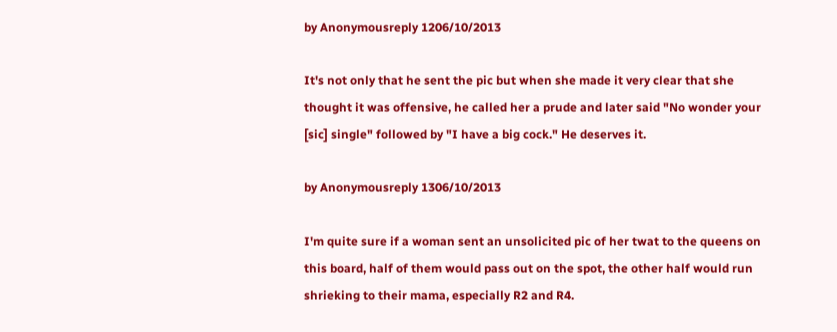by Anonymousreply 1206/10/2013

It's not only that he sent the pic but when she made it very clear that she thought it was offensive, he called her a prude and later said "No wonder your [sic] single" followed by "I have a big cock." He deserves it.

by Anonymousreply 1306/10/2013

I'm quite sure if a woman sent an unsolicited pic of her twat to the queens on this board, half of them would pass out on the spot, the other half would run shrieking to their mama, especially R2 and R4.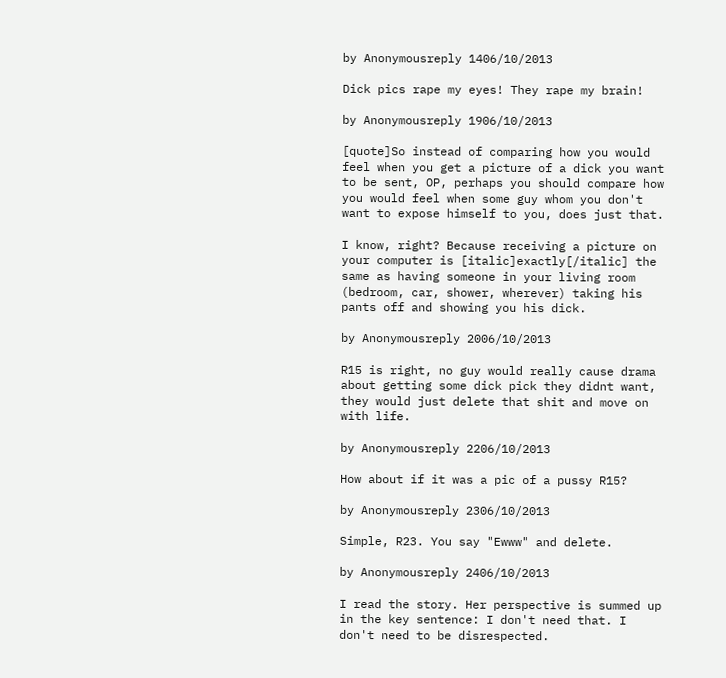by Anonymousreply 1406/10/2013

Dick pics rape my eyes! They rape my brain!

by Anonymousreply 1906/10/2013

[quote]So instead of comparing how you would feel when you get a picture of a dick you want to be sent, OP, perhaps you should compare how you would feel when some guy whom you don't want to expose himself to you, does just that.

I know, right? Because receiving a picture on your computer is [italic]exactly[/italic] the same as having someone in your living room (bedroom, car, shower, wherever) taking his pants off and showing you his dick.

by Anonymousreply 2006/10/2013

R15 is right, no guy would really cause drama about getting some dick pick they didnt want, they would just delete that shit and move on with life.

by Anonymousreply 2206/10/2013

How about if it was a pic of a pussy R15?

by Anonymousreply 2306/10/2013

Simple, R23. You say "Ewww" and delete.

by Anonymousreply 2406/10/2013

I read the story. Her perspective is summed up in the key sentence: I don't need that. I don't need to be disrespected.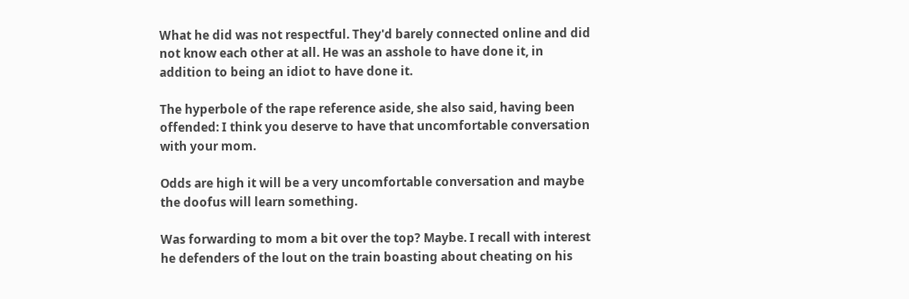What he did was not respectful. They'd barely connected online and did not know each other at all. He was an asshole to have done it, in addition to being an idiot to have done it.

The hyperbole of the rape reference aside, she also said, having been offended: I think you deserve to have that uncomfortable conversation with your mom.

Odds are high it will be a very uncomfortable conversation and maybe the doofus will learn something.

Was forwarding to mom a bit over the top? Maybe. I recall with interest he defenders of the lout on the train boasting about cheating on his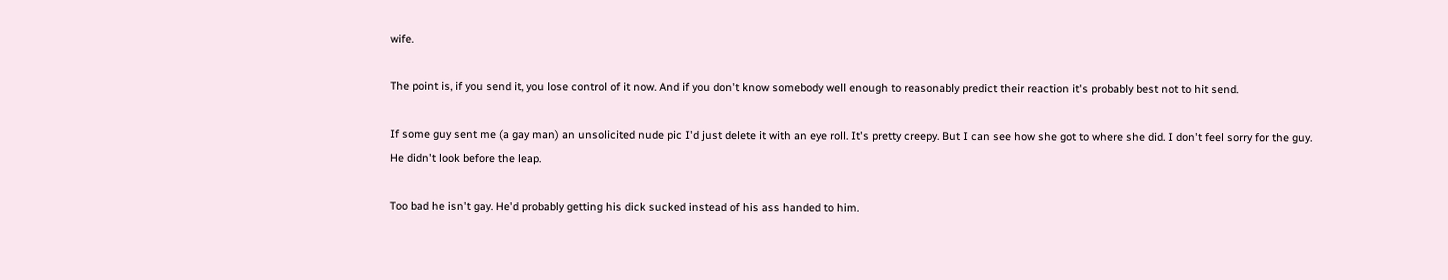wife.

The point is, if you send it, you lose control of it now. And if you don't know somebody well enough to reasonably predict their reaction it's probably best not to hit send.

If some guy sent me (a gay man) an unsolicited nude pic I'd just delete it with an eye roll. It's pretty creepy. But I can see how she got to where she did. I don't feel sorry for the guy. He didn't look before the leap.

Too bad he isn't gay. He'd probably getting his dick sucked instead of his ass handed to him.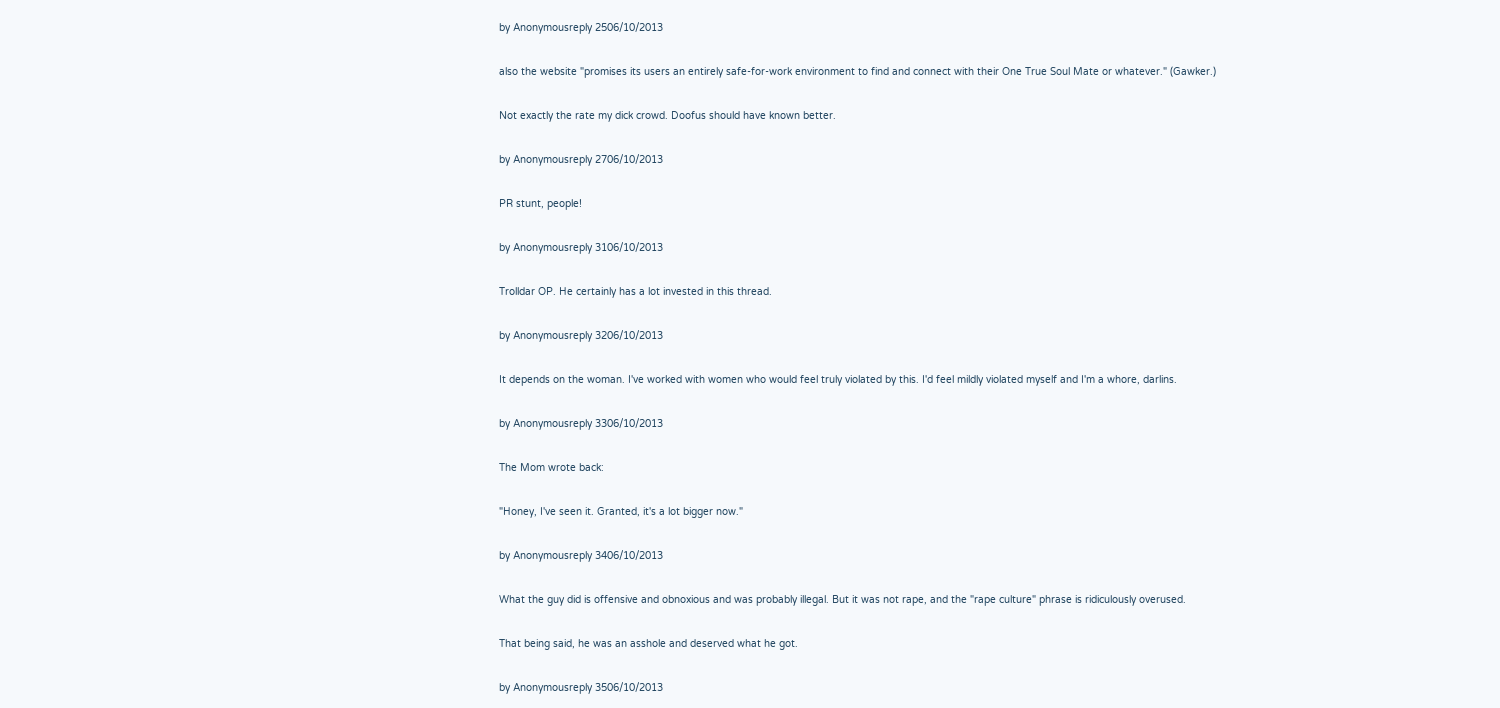by Anonymousreply 2506/10/2013

also the website "promises its users an entirely safe-for-work environment to find and connect with their One True Soul Mate or whatever." (Gawker.)

Not exactly the rate my dick crowd. Doofus should have known better.

by Anonymousreply 2706/10/2013

PR stunt, people!

by Anonymousreply 3106/10/2013

Trolldar OP. He certainly has a lot invested in this thread.

by Anonymousreply 3206/10/2013

It depends on the woman. I've worked with women who would feel truly violated by this. I'd feel mildly violated myself and I'm a whore, darlins.

by Anonymousreply 3306/10/2013

The Mom wrote back:

"Honey, I've seen it. Granted, it's a lot bigger now."

by Anonymousreply 3406/10/2013

What the guy did is offensive and obnoxious and was probably illegal. But it was not rape, and the "rape culture" phrase is ridiculously overused.

That being said, he was an asshole and deserved what he got.

by Anonymousreply 3506/10/2013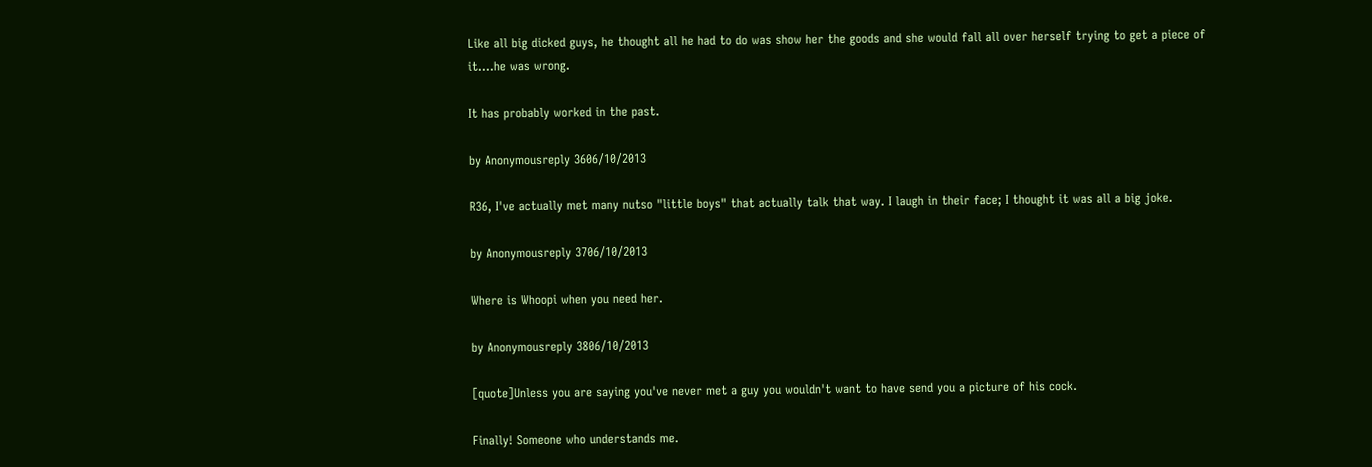Like all big dicked guys, he thought all he had to do was show her the goods and she would fall all over herself trying to get a piece of it....he was wrong.

It has probably worked in the past.

by Anonymousreply 3606/10/2013

R36, I've actually met many nutso "little boys" that actually talk that way. I laugh in their face; I thought it was all a big joke.

by Anonymousreply 3706/10/2013

Where is Whoopi when you need her.

by Anonymousreply 3806/10/2013

[quote]Unless you are saying you've never met a guy you wouldn't want to have send you a picture of his cock.

Finally! Someone who understands me.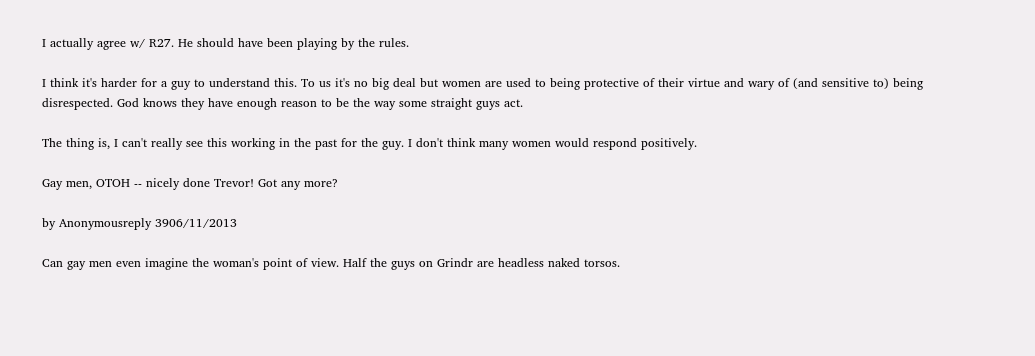I actually agree w/ R27. He should have been playing by the rules.

I think it's harder for a guy to understand this. To us it's no big deal but women are used to being protective of their virtue and wary of (and sensitive to) being disrespected. God knows they have enough reason to be the way some straight guys act.

The thing is, I can't really see this working in the past for the guy. I don't think many women would respond positively.

Gay men, OTOH -- nicely done Trevor! Got any more?

by Anonymousreply 3906/11/2013

Can gay men even imagine the woman's point of view. Half the guys on Grindr are headless naked torsos.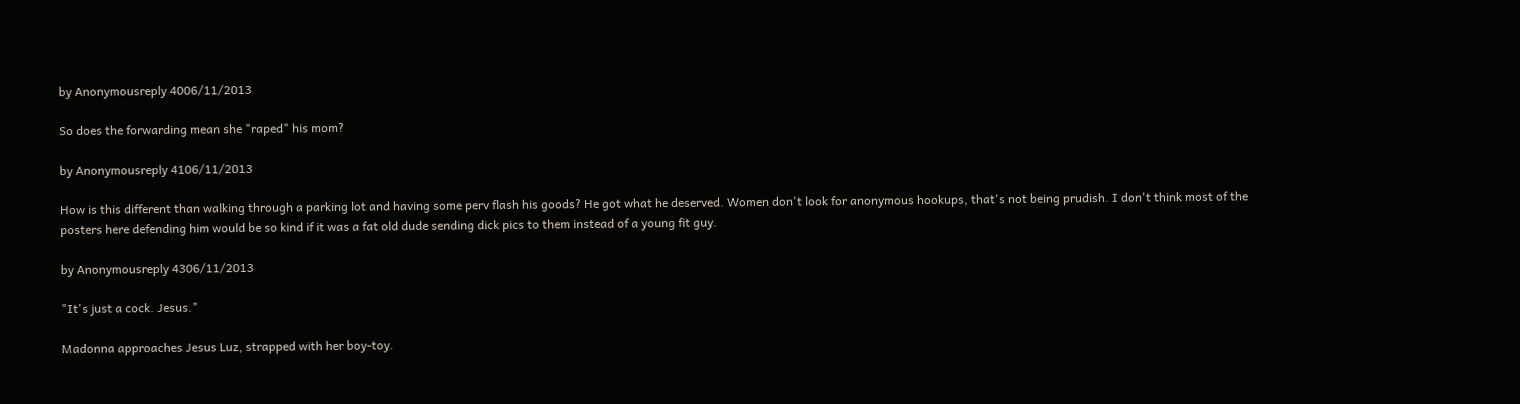by Anonymousreply 4006/11/2013

So does the forwarding mean she "raped" his mom?

by Anonymousreply 4106/11/2013

How is this different than walking through a parking lot and having some perv flash his goods? He got what he deserved. Women don't look for anonymous hookups, that's not being prudish. I don't think most of the posters here defending him would be so kind if it was a fat old dude sending dick pics to them instead of a young fit guy.

by Anonymousreply 4306/11/2013

"It's just a cock. Jesus."

Madonna approaches Jesus Luz, strapped with her boy-toy.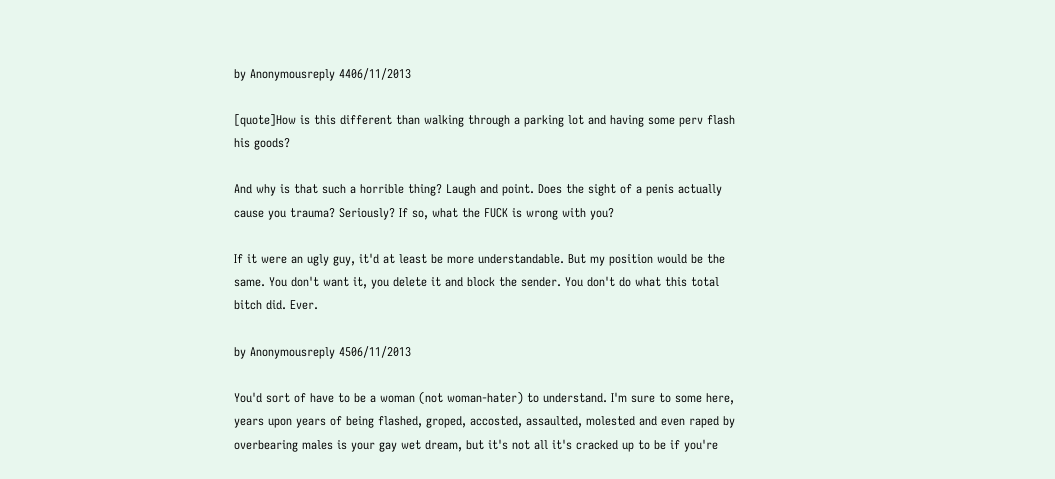by Anonymousreply 4406/11/2013

[quote]How is this different than walking through a parking lot and having some perv flash his goods?

And why is that such a horrible thing? Laugh and point. Does the sight of a penis actually cause you trauma? Seriously? If so, what the FUCK is wrong with you?

If it were an ugly guy, it'd at least be more understandable. But my position would be the same. You don't want it, you delete it and block the sender. You don't do what this total bitch did. Ever.

by Anonymousreply 4506/11/2013

You'd sort of have to be a woman (not woman-hater) to understand. I'm sure to some here, years upon years of being flashed, groped, accosted, assaulted, molested and even raped by overbearing males is your gay wet dream, but it's not all it's cracked up to be if you're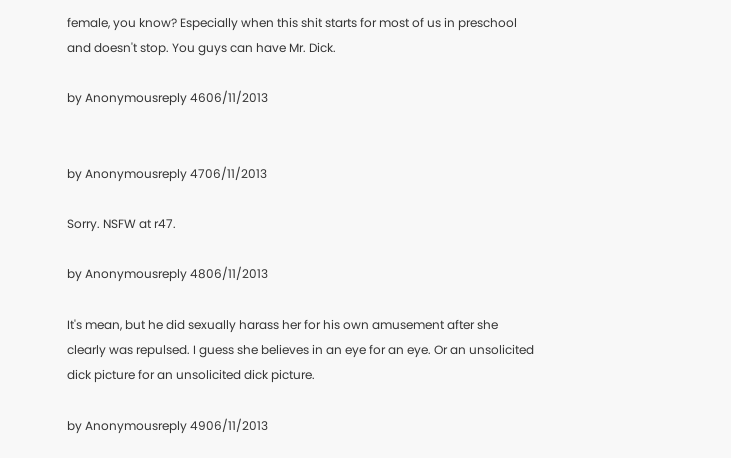female, you know? Especially when this shit starts for most of us in preschool and doesn't stop. You guys can have Mr. Dick.

by Anonymousreply 4606/11/2013


by Anonymousreply 4706/11/2013

Sorry. NSFW at r47.

by Anonymousreply 4806/11/2013

It's mean, but he did sexually harass her for his own amusement after she clearly was repulsed. I guess she believes in an eye for an eye. Or an unsolicited dick picture for an unsolicited dick picture.

by Anonymousreply 4906/11/2013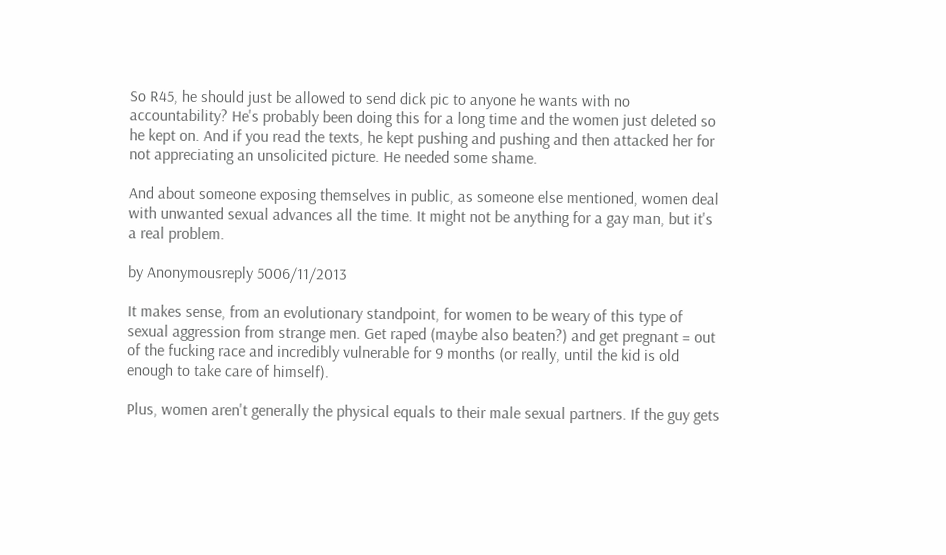So R45, he should just be allowed to send dick pic to anyone he wants with no accountability? He's probably been doing this for a long time and the women just deleted so he kept on. And if you read the texts, he kept pushing and pushing and then attacked her for not appreciating an unsolicited picture. He needed some shame.

And about someone exposing themselves in public, as someone else mentioned, women deal with unwanted sexual advances all the time. It might not be anything for a gay man, but it's a real problem.

by Anonymousreply 5006/11/2013

It makes sense, from an evolutionary standpoint, for women to be weary of this type of sexual aggression from strange men. Get raped (maybe also beaten?) and get pregnant = out of the fucking race and incredibly vulnerable for 9 months (or really, until the kid is old enough to take care of himself).

Plus, women aren't generally the physical equals to their male sexual partners. If the guy gets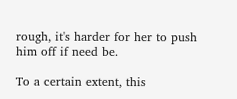rough, it's harder for her to push him off if need be.

To a certain extent, this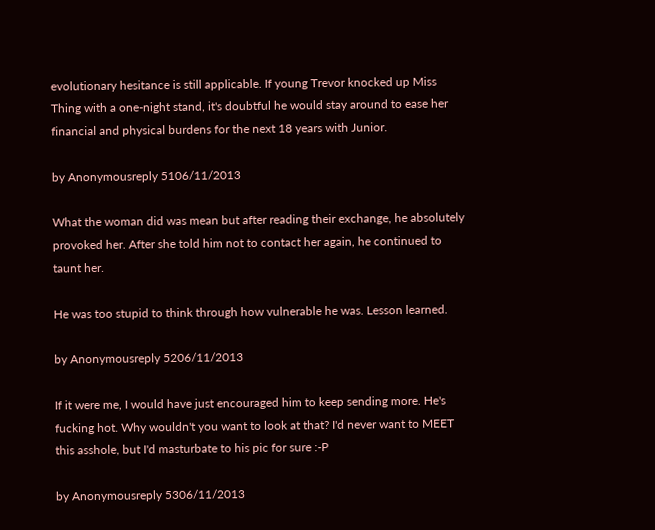evolutionary hesitance is still applicable. If young Trevor knocked up Miss Thing with a one-night stand, it's doubtful he would stay around to ease her financial and physical burdens for the next 18 years with Junior.

by Anonymousreply 5106/11/2013

What the woman did was mean but after reading their exchange, he absolutely provoked her. After she told him not to contact her again, he continued to taunt her.

He was too stupid to think through how vulnerable he was. Lesson learned.

by Anonymousreply 5206/11/2013

If it were me, I would have just encouraged him to keep sending more. He's fucking hot. Why wouldn't you want to look at that? I'd never want to MEET this asshole, but I'd masturbate to his pic for sure :-P

by Anonymousreply 5306/11/2013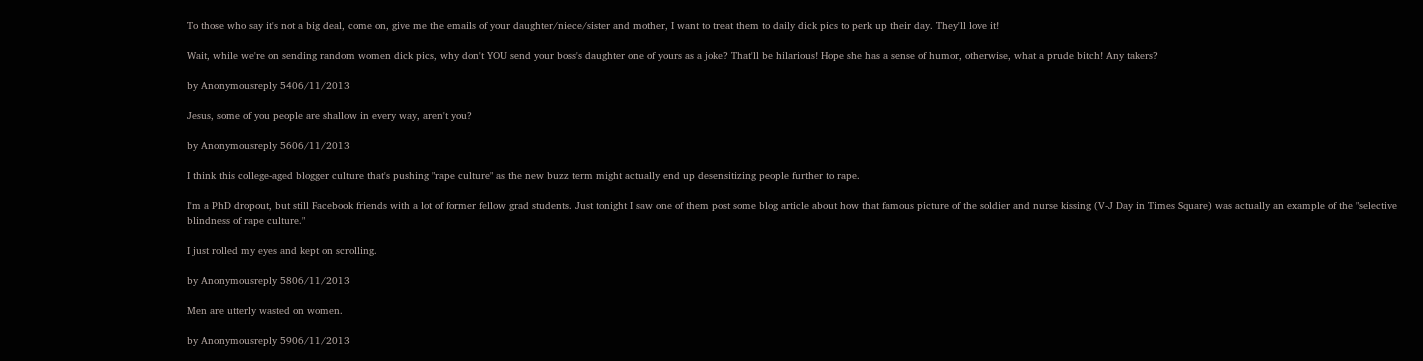To those who say it's not a big deal, come on, give me the emails of your daughter/niece/sister and mother, I want to treat them to daily dick pics to perk up their day. They'll love it!

Wait, while we're on sending random women dick pics, why don't YOU send your boss's daughter one of yours as a joke? That'll be hilarious! Hope she has a sense of humor, otherwise, what a prude bitch! Any takers?

by Anonymousreply 5406/11/2013

Jesus, some of you people are shallow in every way, aren't you?

by Anonymousreply 5606/11/2013

I think this college-aged blogger culture that's pushing "rape culture" as the new buzz term might actually end up desensitizing people further to rape.

I'm a PhD dropout, but still Facebook friends with a lot of former fellow grad students. Just tonight I saw one of them post some blog article about how that famous picture of the soldier and nurse kissing (V-J Day in Times Square) was actually an example of the "selective blindness of rape culture."

I just rolled my eyes and kept on scrolling.

by Anonymousreply 5806/11/2013

Men are utterly wasted on women.

by Anonymousreply 5906/11/2013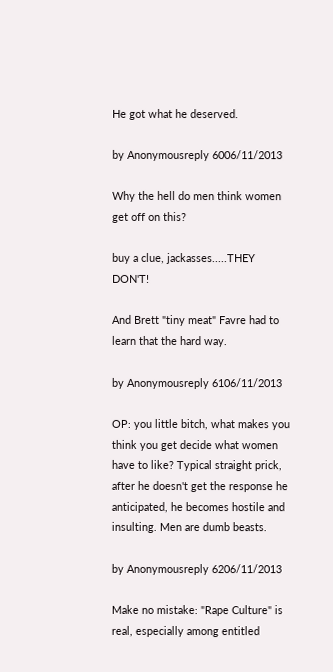He got what he deserved.

by Anonymousreply 6006/11/2013

Why the hell do men think women get off on this?

buy a clue, jackasses.....THEY DON'T!

And Brett "tiny meat" Favre had to learn that the hard way.

by Anonymousreply 6106/11/2013

OP: you little bitch, what makes you think you get decide what women have to like? Typical straight prick, after he doesn't get the response he anticipated, he becomes hostile and insulting. Men are dumb beasts.

by Anonymousreply 6206/11/2013

Make no mistake: "Rape Culture" is real, especially among entitled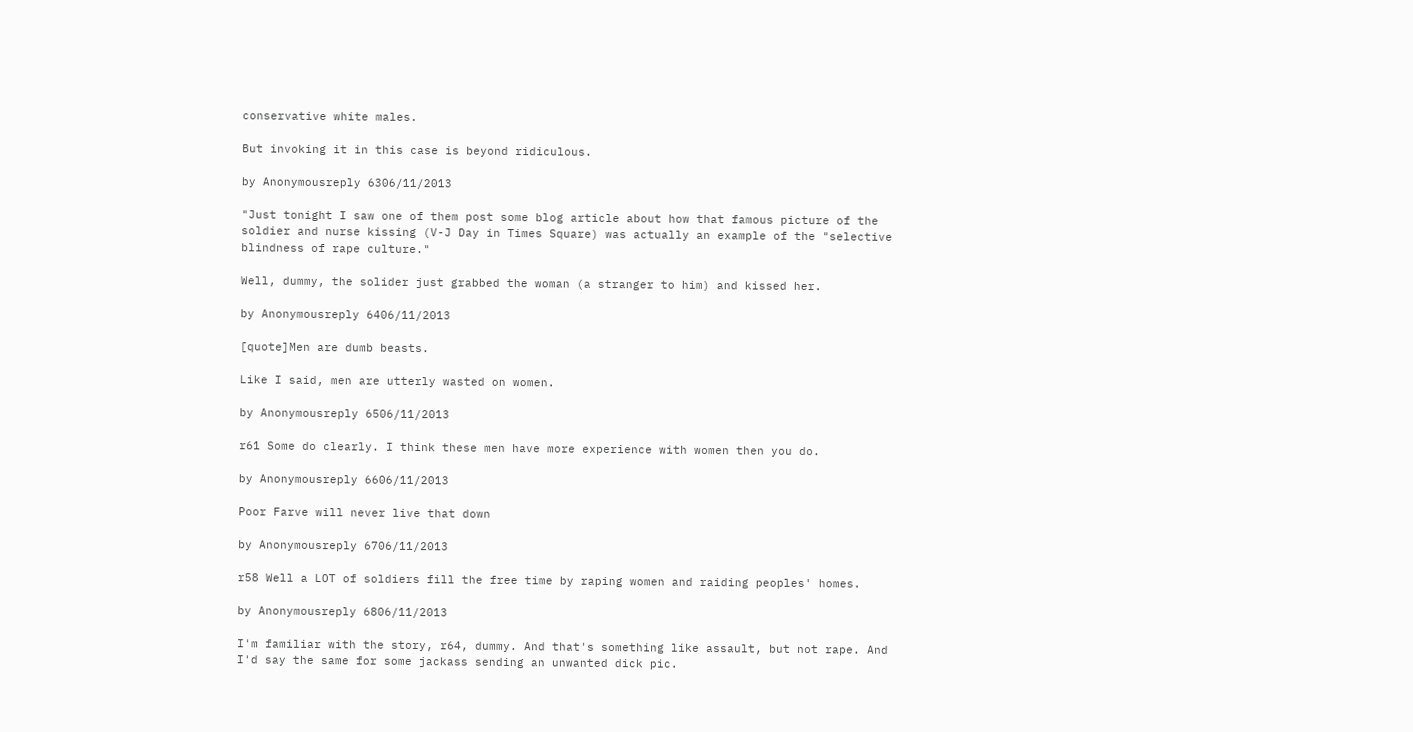conservative white males.

But invoking it in this case is beyond ridiculous.

by Anonymousreply 6306/11/2013

"Just tonight I saw one of them post some blog article about how that famous picture of the soldier and nurse kissing (V-J Day in Times Square) was actually an example of the "selective blindness of rape culture."

Well, dummy, the solider just grabbed the woman (a stranger to him) and kissed her.

by Anonymousreply 6406/11/2013

[quote]Men are dumb beasts.

Like I said, men are utterly wasted on women.

by Anonymousreply 6506/11/2013

r61 Some do clearly. I think these men have more experience with women then you do.

by Anonymousreply 6606/11/2013

Poor Farve will never live that down

by Anonymousreply 6706/11/2013

r58 Well a LOT of soldiers fill the free time by raping women and raiding peoples' homes.

by Anonymousreply 6806/11/2013

I'm familiar with the story, r64, dummy. And that's something like assault, but not rape. And I'd say the same for some jackass sending an unwanted dick pic.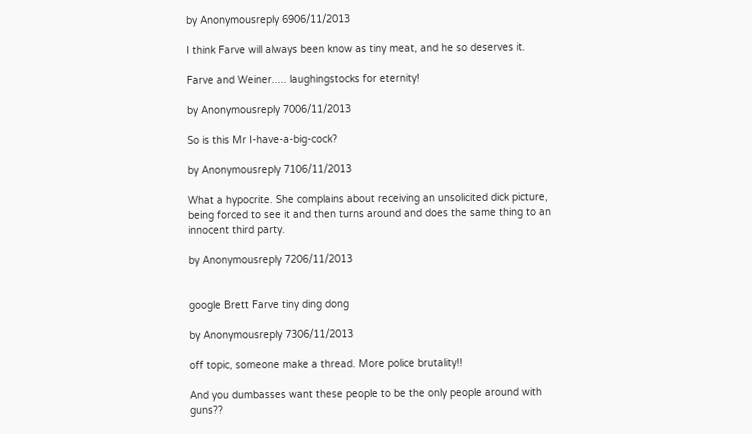by Anonymousreply 6906/11/2013

I think Farve will always been know as tiny meat, and he so deserves it.

Farve and Weiner..... laughingstocks for eternity!

by Anonymousreply 7006/11/2013

So is this Mr I-have-a-big-cock?

by Anonymousreply 7106/11/2013

What a hypocrite. She complains about receiving an unsolicited dick picture, being forced to see it and then turns around and does the same thing to an innocent third party.

by Anonymousreply 7206/11/2013


google Brett Farve tiny ding dong

by Anonymousreply 7306/11/2013

off topic, someone make a thread. More police brutality!!

And you dumbasses want these people to be the only people around with guns??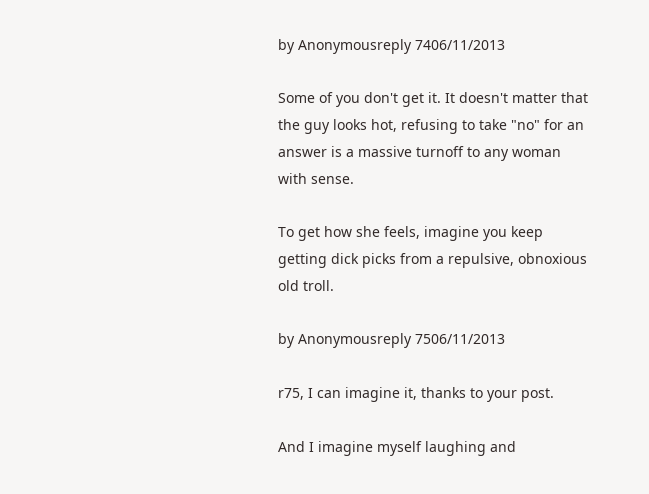by Anonymousreply 7406/11/2013

Some of you don't get it. It doesn't matter that the guy looks hot, refusing to take "no" for an answer is a massive turnoff to any woman with sense.

To get how she feels, imagine you keep getting dick picks from a repulsive, obnoxious old troll.

by Anonymousreply 7506/11/2013

r75, I can imagine it, thanks to your post.

And I imagine myself laughing and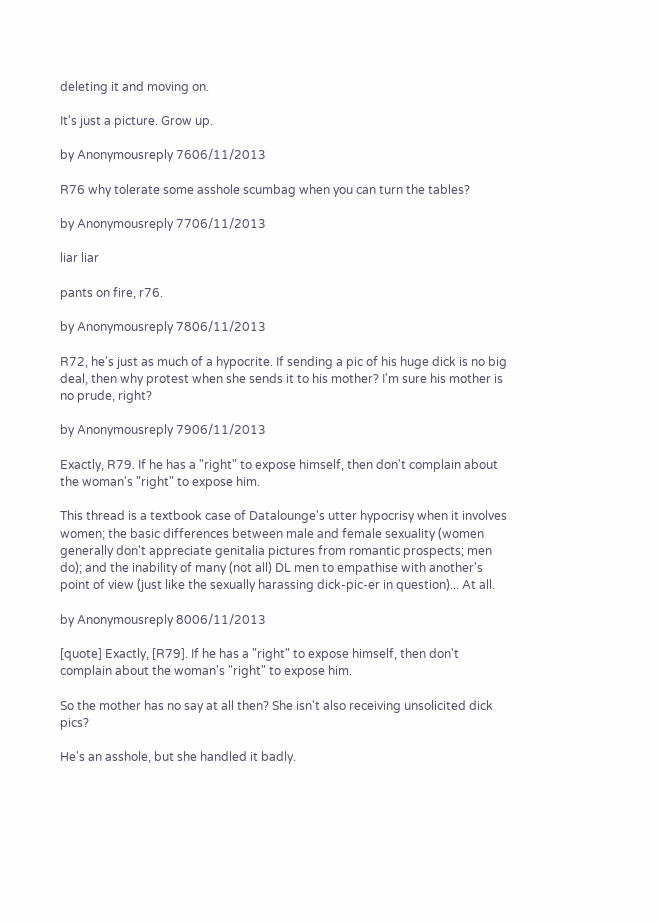deleting it and moving on.

It's just a picture. Grow up.

by Anonymousreply 7606/11/2013

R76 why tolerate some asshole scumbag when you can turn the tables?

by Anonymousreply 7706/11/2013

liar liar

pants on fire, r76.

by Anonymousreply 7806/11/2013

R72, he's just as much of a hypocrite. If sending a pic of his huge dick is no big deal, then why protest when she sends it to his mother? I'm sure his mother is no prude, right?

by Anonymousreply 7906/11/2013

Exactly, R79. If he has a "right" to expose himself, then don't complain about the woman's "right" to expose him.

This thread is a textbook case of Datalounge's utter hypocrisy when it involves women; the basic differences between male and female sexuality (women generally don't appreciate genitalia pictures from romantic prospects; men do); and the inability of many (not all) DL men to empathise with another's point of view (just like the sexually harassing dick-pic-er in question)... At all.

by Anonymousreply 8006/11/2013

[quote] Exactly, [R79]. If he has a "right" to expose himself, then don't complain about the woman's "right" to expose him.

So the mother has no say at all then? She isn't also receiving unsolicited dick pics?

He's an asshole, but she handled it badly.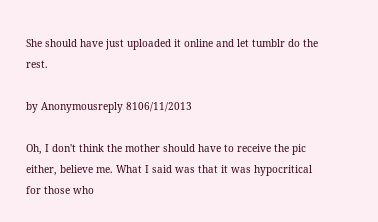She should have just uploaded it online and let tumblr do the rest.

by Anonymousreply 8106/11/2013

Oh, I don't think the mother should have to receive the pic either, believe me. What I said was that it was hypocritical for those who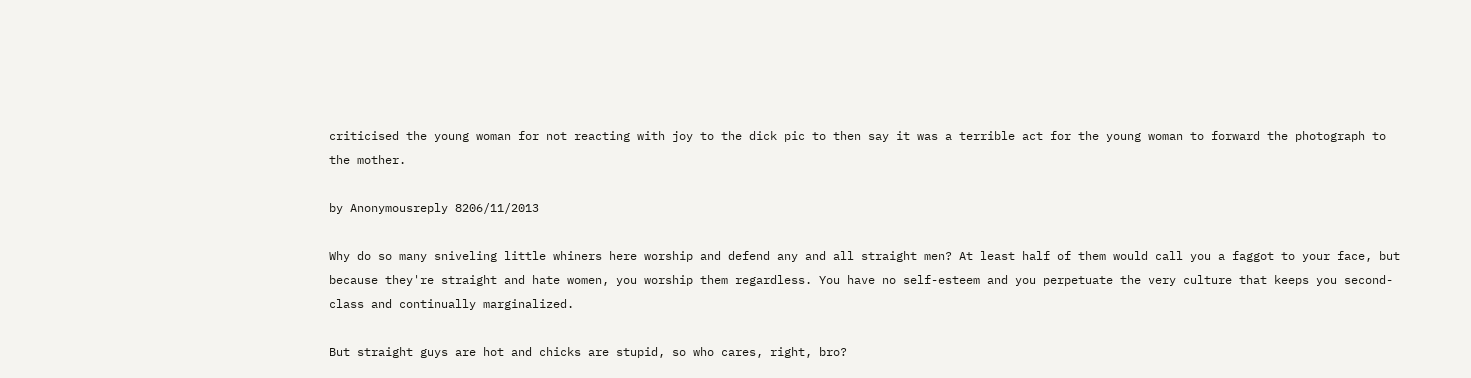criticised the young woman for not reacting with joy to the dick pic to then say it was a terrible act for the young woman to forward the photograph to the mother.

by Anonymousreply 8206/11/2013

Why do so many sniveling little whiners here worship and defend any and all straight men? At least half of them would call you a faggot to your face, but because they're straight and hate women, you worship them regardless. You have no self-esteem and you perpetuate the very culture that keeps you second-class and continually marginalized.

But straight guys are hot and chicks are stupid, so who cares, right, bro?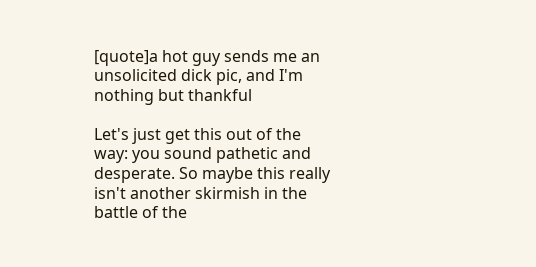[quote]a hot guy sends me an unsolicited dick pic, and I'm nothing but thankful

Let's just get this out of the way: you sound pathetic and desperate. So maybe this really isn't another skirmish in the battle of the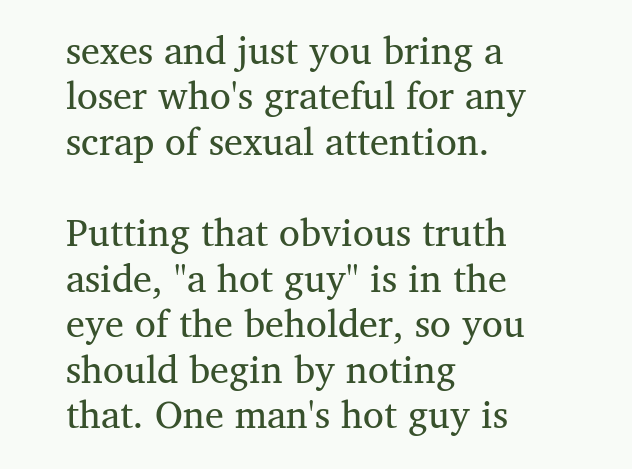sexes and just you bring a loser who's grateful for any scrap of sexual attention.

Putting that obvious truth aside, "a hot guy" is in the eye of the beholder, so you should begin by noting that. One man's hot guy is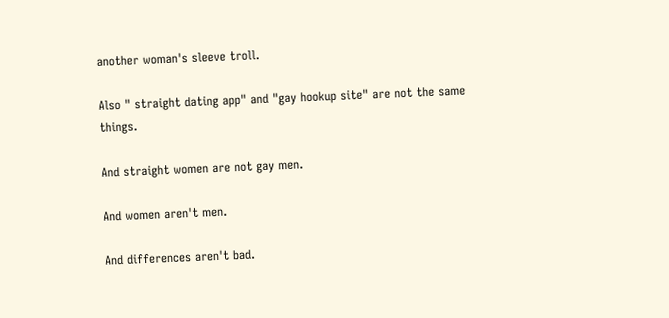another woman's sleeve troll.

Also " straight dating app" and "gay hookup site" are not the same things.

And straight women are not gay men.

And women aren't men.

And differences aren't bad.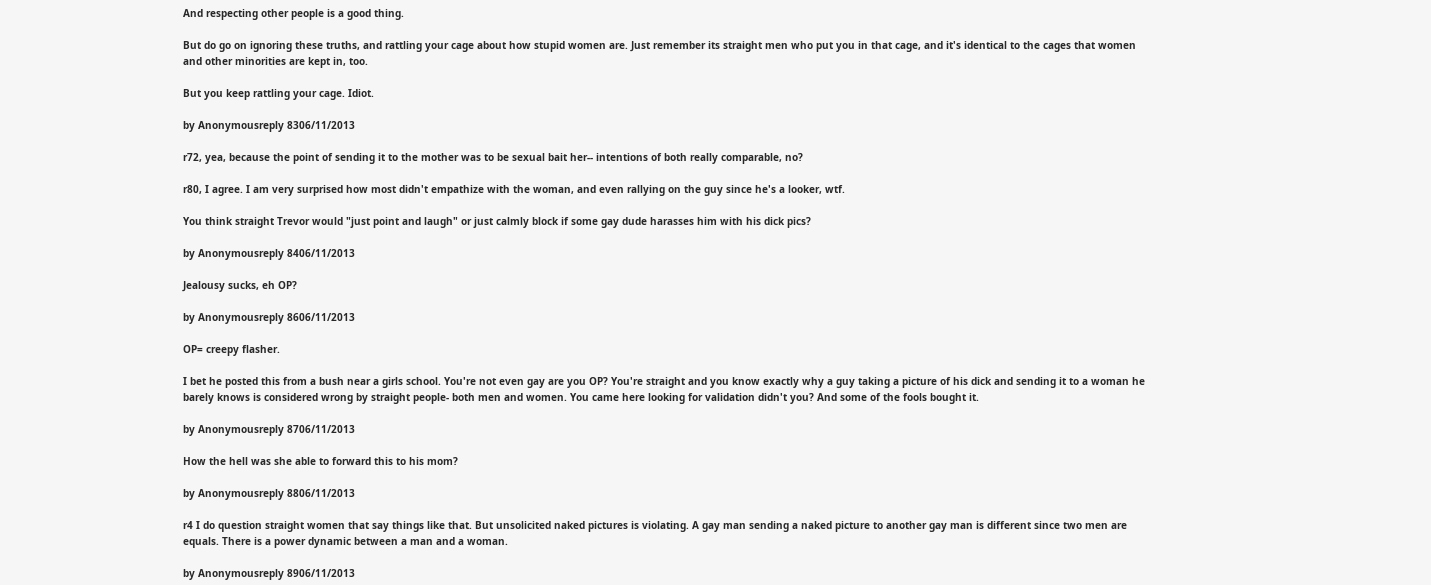And respecting other people is a good thing.

But do go on ignoring these truths, and rattling your cage about how stupid women are. Just remember its straight men who put you in that cage, and it's identical to the cages that women and other minorities are kept in, too.

But you keep rattling your cage. Idiot.

by Anonymousreply 8306/11/2013

r72, yea, because the point of sending it to the mother was to be sexual bait her-- intentions of both really comparable, no?

r80, I agree. I am very surprised how most didn't empathize with the woman, and even rallying on the guy since he's a looker, wtf.

You think straight Trevor would "just point and laugh" or just calmly block if some gay dude harasses him with his dick pics?

by Anonymousreply 8406/11/2013

Jealousy sucks, eh OP?

by Anonymousreply 8606/11/2013

OP= creepy flasher.

I bet he posted this from a bush near a girls school. You're not even gay are you OP? You're straight and you know exactly why a guy taking a picture of his dick and sending it to a woman he barely knows is considered wrong by straight people- both men and women. You came here looking for validation didn't you? And some of the fools bought it.

by Anonymousreply 8706/11/2013

How the hell was she able to forward this to his mom?

by Anonymousreply 8806/11/2013

r4 I do question straight women that say things like that. But unsolicited naked pictures is violating. A gay man sending a naked picture to another gay man is different since two men are equals. There is a power dynamic between a man and a woman.

by Anonymousreply 8906/11/2013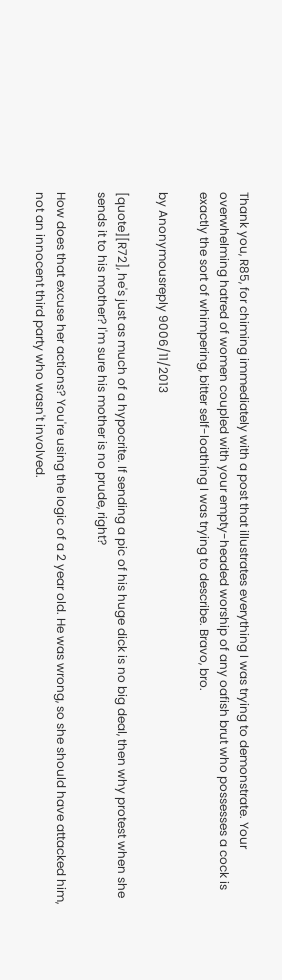Thank you, R85, for chiming immediately with a post that illustrates everything I was trying to demonstrate. Your overwhelming hatred of women coupled with your empty-headed worship of any oafish brut who possesses a cock is exactly the sort of whimpering, bitter self-loathing I was trying to describe. Bravo, bro.

by Anonymousreply 9006/11/2013

[quote][R72], he's just as much of a hypocrite. If sending a pic of his huge dick is no big deal, then why protest when she sends it to his mother? I'm sure his mother is no prude, right?

How does that excuse her actions? You're using the logic of a 2 year old. He was wrong, so she should have attacked him, not an innocent third party who wasn't involved.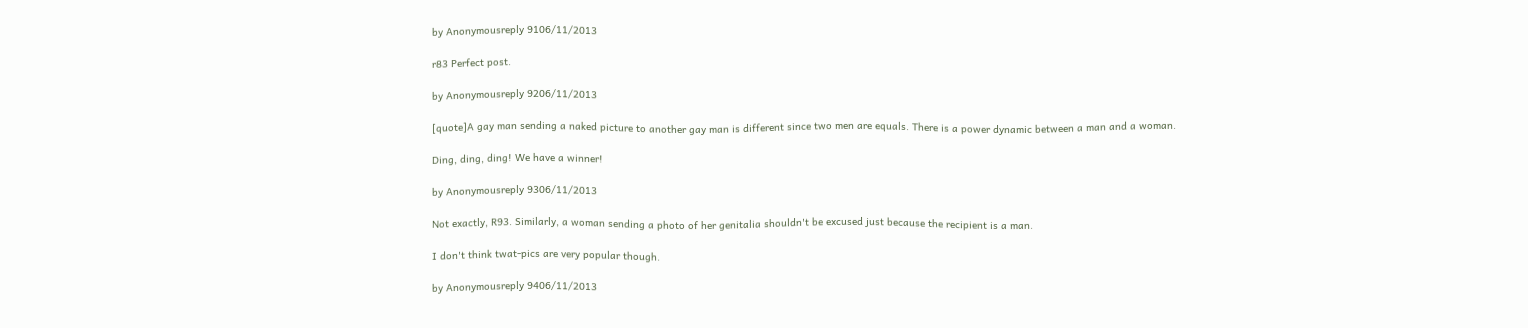by Anonymousreply 9106/11/2013

r83 Perfect post.

by Anonymousreply 9206/11/2013

[quote]A gay man sending a naked picture to another gay man is different since two men are equals. There is a power dynamic between a man and a woman.

Ding, ding, ding! We have a winner!

by Anonymousreply 9306/11/2013

Not exactly, R93. Similarly, a woman sending a photo of her genitalia shouldn't be excused just because the recipient is a man.

I don't think twat-pics are very popular though.

by Anonymousreply 9406/11/2013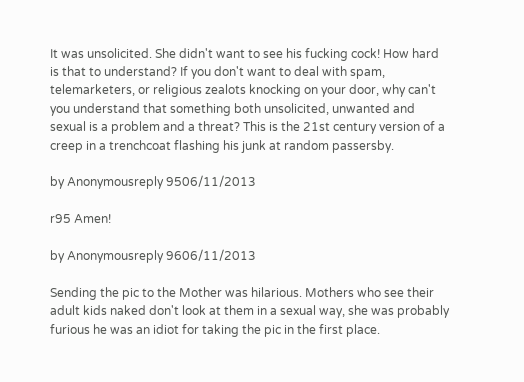It was unsolicited. She didn't want to see his fucking cock! How hard is that to understand? If you don't want to deal with spam, telemarketers, or religious zealots knocking on your door, why can't you understand that something both unsolicited, unwanted and sexual is a problem and a threat? This is the 21st century version of a creep in a trenchcoat flashing his junk at random passersby.

by Anonymousreply 9506/11/2013

r95 Amen!

by Anonymousreply 9606/11/2013

Sending the pic to the Mother was hilarious. Mothers who see their adult kids naked don't look at them in a sexual way, she was probably furious he was an idiot for taking the pic in the first place.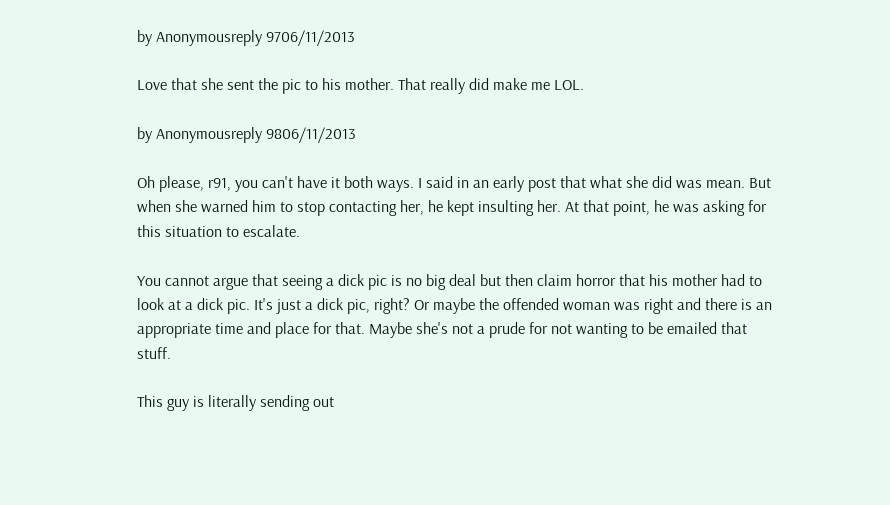by Anonymousreply 9706/11/2013

Love that she sent the pic to his mother. That really did make me LOL.

by Anonymousreply 9806/11/2013

Oh please, r91, you can't have it both ways. I said in an early post that what she did was mean. But when she warned him to stop contacting her, he kept insulting her. At that point, he was asking for this situation to escalate.

You cannot argue that seeing a dick pic is no big deal but then claim horror that his mother had to look at a dick pic. It's just a dick pic, right? Or maybe the offended woman was right and there is an appropriate time and place for that. Maybe she's not a prude for not wanting to be emailed that stuff.

This guy is literally sending out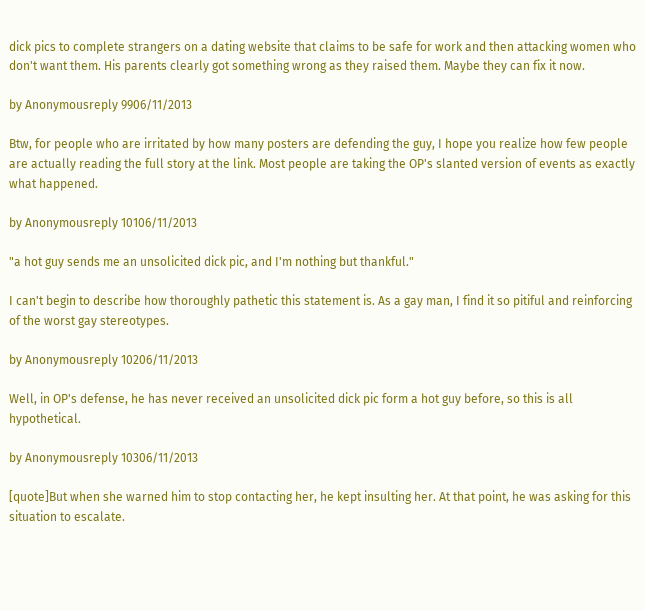dick pics to complete strangers on a dating website that claims to be safe for work and then attacking women who don't want them. His parents clearly got something wrong as they raised them. Maybe they can fix it now.

by Anonymousreply 9906/11/2013

Btw, for people who are irritated by how many posters are defending the guy, I hope you realize how few people are actually reading the full story at the link. Most people are taking the OP's slanted version of events as exactly what happened.

by Anonymousreply 10106/11/2013

"a hot guy sends me an unsolicited dick pic, and I'm nothing but thankful."

I can't begin to describe how thoroughly pathetic this statement is. As a gay man, I find it so pitiful and reinforcing of the worst gay stereotypes.

by Anonymousreply 10206/11/2013

Well, in OP's defense, he has never received an unsolicited dick pic form a hot guy before, so this is all hypothetical.

by Anonymousreply 10306/11/2013

[quote]But when she warned him to stop contacting her, he kept insulting her. At that point, he was asking for this situation to escalate.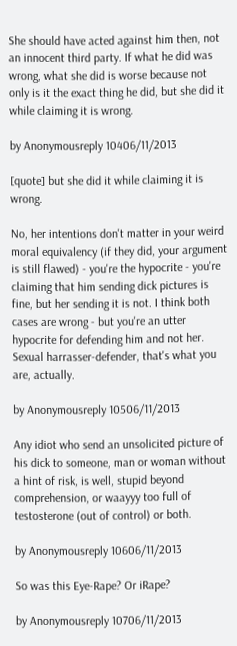She should have acted against him then, not an innocent third party. If what he did was wrong, what she did is worse because not only is it the exact thing he did, but she did it while claiming it is wrong.

by Anonymousreply 10406/11/2013

[quote] but she did it while claiming it is wrong.

No, her intentions don't matter in your weird moral equivalency (if they did, your argument is still flawed) - you're the hypocrite - you're claiming that him sending dick pictures is fine, but her sending it is not. I think both cases are wrong - but you're an utter hypocrite for defending him and not her. Sexual harrasser-defender, that's what you are, actually.

by Anonymousreply 10506/11/2013

Any idiot who send an unsolicited picture of his dick to someone, man or woman without a hint of risk, is well, stupid beyond comprehension, or waayyy too full of testosterone (out of control) or both.

by Anonymousreply 10606/11/2013

So was this Eye-Rape? Or iRape?

by Anonymousreply 10706/11/2013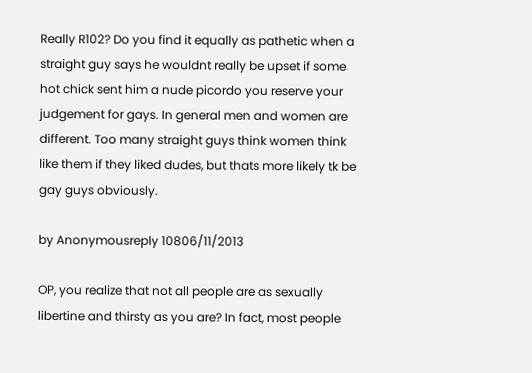Really R102? Do you find it equally as pathetic when a straight guy says he wouldnt really be upset if some hot chick sent him a nude picordo you reserve your judgement for gays. In general men and women are different. Too many straight guys think women think like them if they liked dudes, but thats more likely tk be gay guys obviously.

by Anonymousreply 10806/11/2013

OP, you realize that not all people are as sexually libertine and thirsty as you are? In fact, most people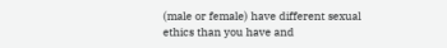(male or female) have different sexual ethics than you have and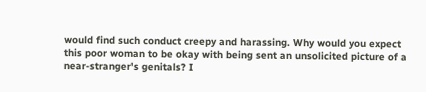would find such conduct creepy and harassing. Why would you expect this poor woman to be okay with being sent an unsolicited picture of a near-stranger's genitals? I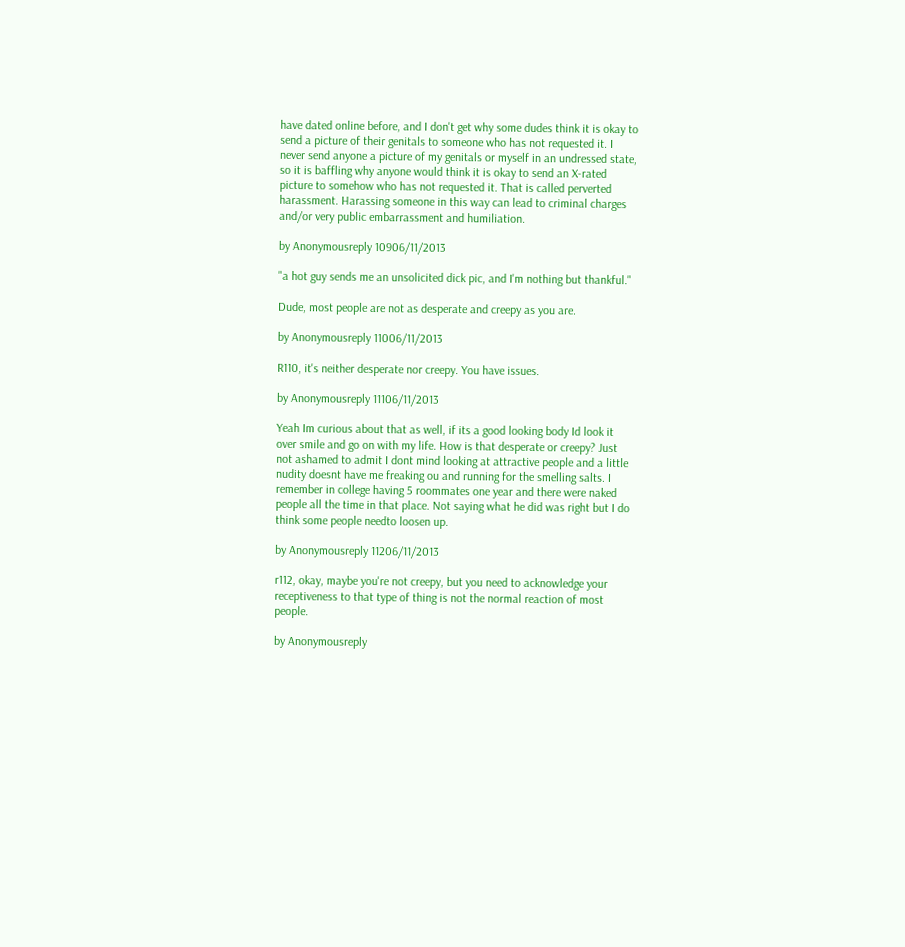have dated online before, and I don't get why some dudes think it is okay to send a picture of their genitals to someone who has not requested it. I never send anyone a picture of my genitals or myself in an undressed state, so it is baffling why anyone would think it is okay to send an X-rated picture to somehow who has not requested it. That is called perverted harassment. Harassing someone in this way can lead to criminal charges and/or very public embarrassment and humiliation.

by Anonymousreply 10906/11/2013

"a hot guy sends me an unsolicited dick pic, and I'm nothing but thankful."

Dude, most people are not as desperate and creepy as you are.

by Anonymousreply 11006/11/2013

R110, it's neither desperate nor creepy. You have issues.

by Anonymousreply 11106/11/2013

Yeah Im curious about that as well, if its a good looking body Id look it over smile and go on with my life. How is that desperate or creepy? Just not ashamed to admit I dont mind looking at attractive people and a little nudity doesnt have me freaking ou and running for the smelling salts. I remember in college having 5 roommates one year and there were naked people all the time in that place. Not saying what he did was right but I do think some people needto loosen up.

by Anonymousreply 11206/11/2013

r112, okay, maybe you're not creepy, but you need to acknowledge your receptiveness to that type of thing is not the normal reaction of most people.

by Anonymousreply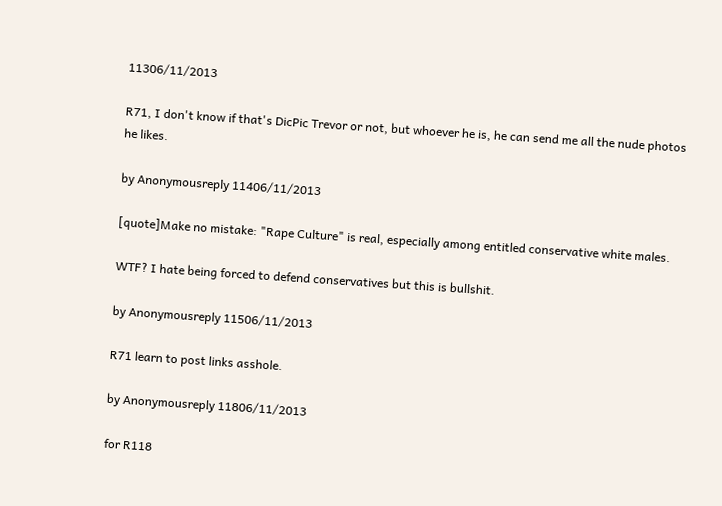11306/11/2013

R71, I don't know if that's DicPic Trevor or not, but whoever he is, he can send me all the nude photos he likes.

by Anonymousreply 11406/11/2013

[quote]Make no mistake: "Rape Culture" is real, especially among entitled conservative white males.

WTF? I hate being forced to defend conservatives but this is bullshit.

by Anonymousreply 11506/11/2013

R71 learn to post links asshole.

by Anonymousreply 11806/11/2013

for R118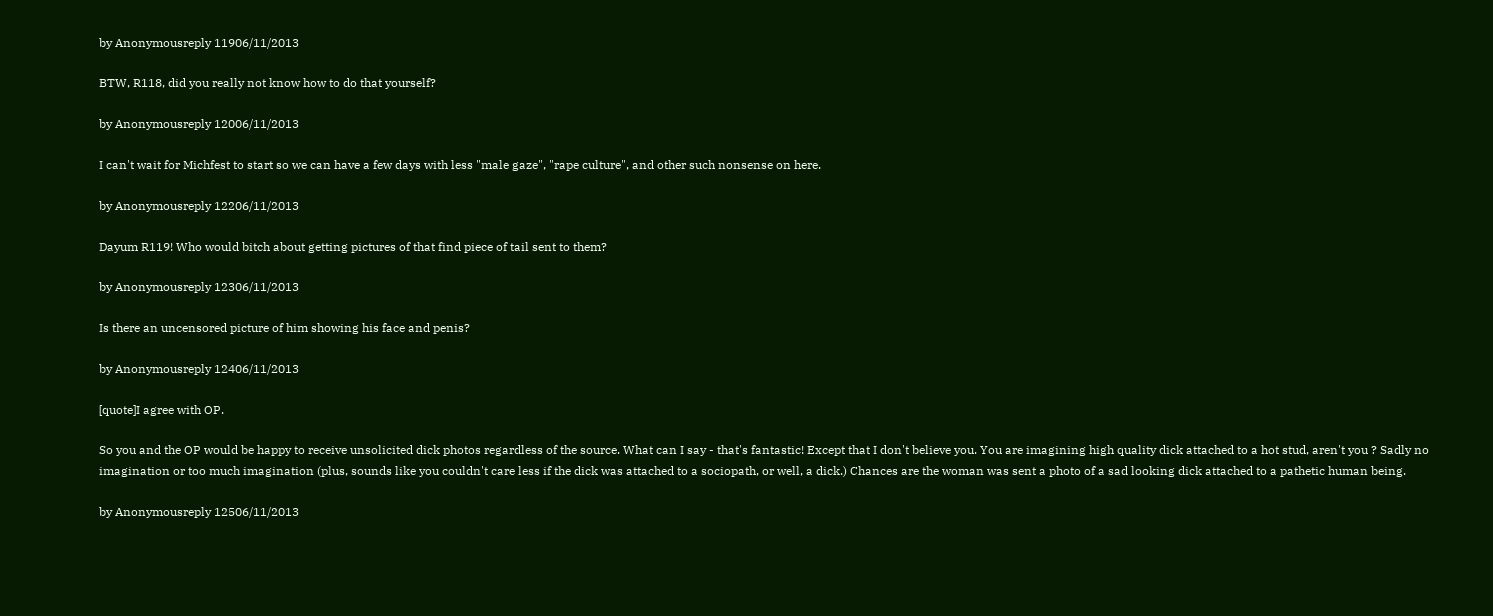by Anonymousreply 11906/11/2013

BTW, R118, did you really not know how to do that yourself?

by Anonymousreply 12006/11/2013

I can't wait for Michfest to start so we can have a few days with less "male gaze", "rape culture", and other such nonsense on here.

by Anonymousreply 12206/11/2013

Dayum R119! Who would bitch about getting pictures of that find piece of tail sent to them?

by Anonymousreply 12306/11/2013

Is there an uncensored picture of him showing his face and penis?

by Anonymousreply 12406/11/2013

[quote]I agree with OP.

So you and the OP would be happy to receive unsolicited dick photos regardless of the source. What can I say - that's fantastic! Except that I don't believe you. You are imagining high quality dick attached to a hot stud, aren't you ? Sadly no imagination or too much imagination (plus, sounds like you couldn't care less if the dick was attached to a sociopath, or well, a dick.) Chances are the woman was sent a photo of a sad looking dick attached to a pathetic human being.

by Anonymousreply 12506/11/2013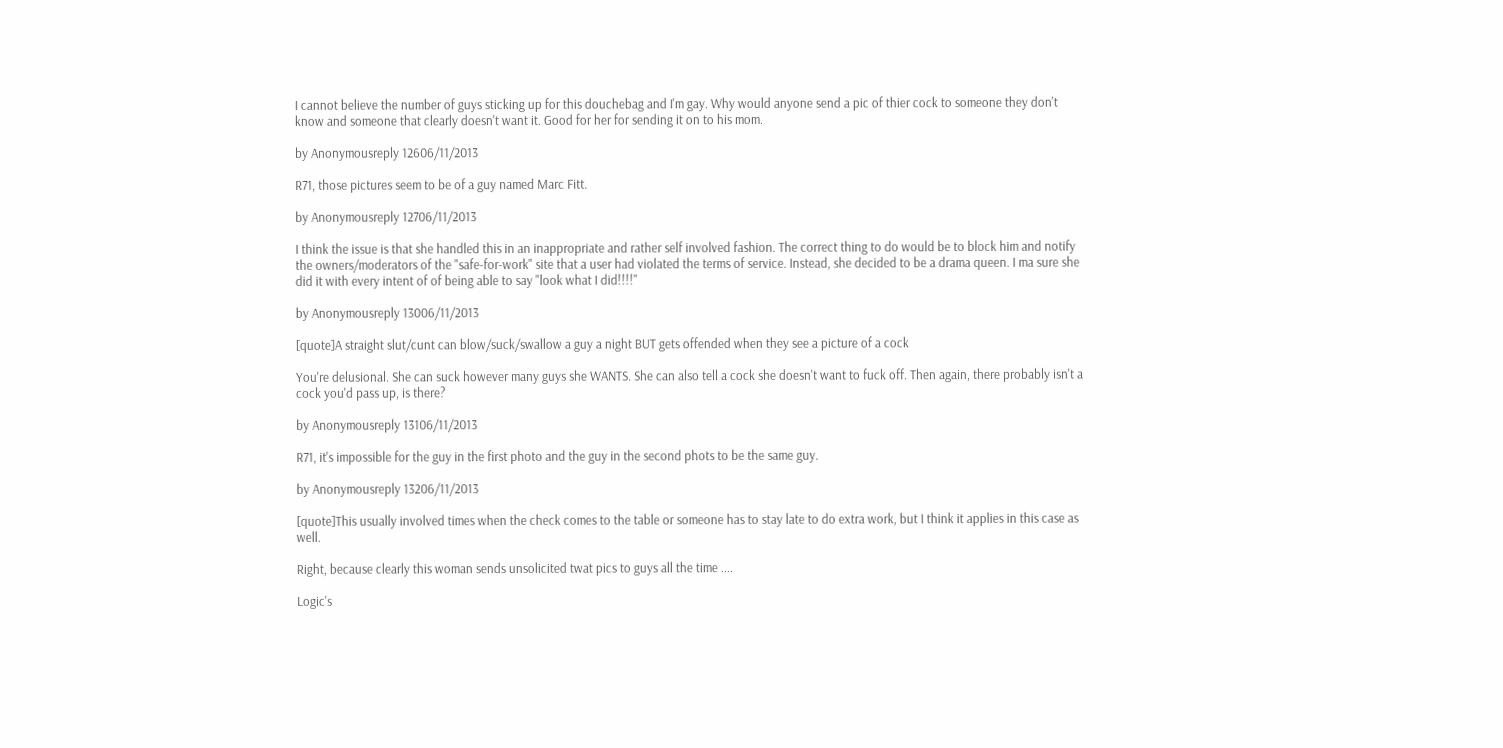I cannot believe the number of guys sticking up for this douchebag and I'm gay. Why would anyone send a pic of thier cock to someone they don't know and someone that clearly doesn't want it. Good for her for sending it on to his mom.

by Anonymousreply 12606/11/2013

R71, those pictures seem to be of a guy named Marc Fitt.

by Anonymousreply 12706/11/2013

I think the issue is that she handled this in an inappropriate and rather self involved fashion. The correct thing to do would be to block him and notify the owners/moderators of the "safe-for-work" site that a user had violated the terms of service. Instead, she decided to be a drama queen. I ma sure she did it with every intent of of being able to say "look what I did!!!!"

by Anonymousreply 13006/11/2013

[quote]A straight slut/cunt can blow/suck/swallow a guy a night BUT gets offended when they see a picture of a cock

You're delusional. She can suck however many guys she WANTS. She can also tell a cock she doesn't want to fuck off. Then again, there probably isn't a cock you'd pass up, is there?

by Anonymousreply 13106/11/2013

R71, it's impossible for the guy in the first photo and the guy in the second phots to be the same guy.

by Anonymousreply 13206/11/2013

[quote]This usually involved times when the check comes to the table or someone has to stay late to do extra work, but I think it applies in this case as well.

Right, because clearly this woman sends unsolicited twat pics to guys all the time ....

Logic's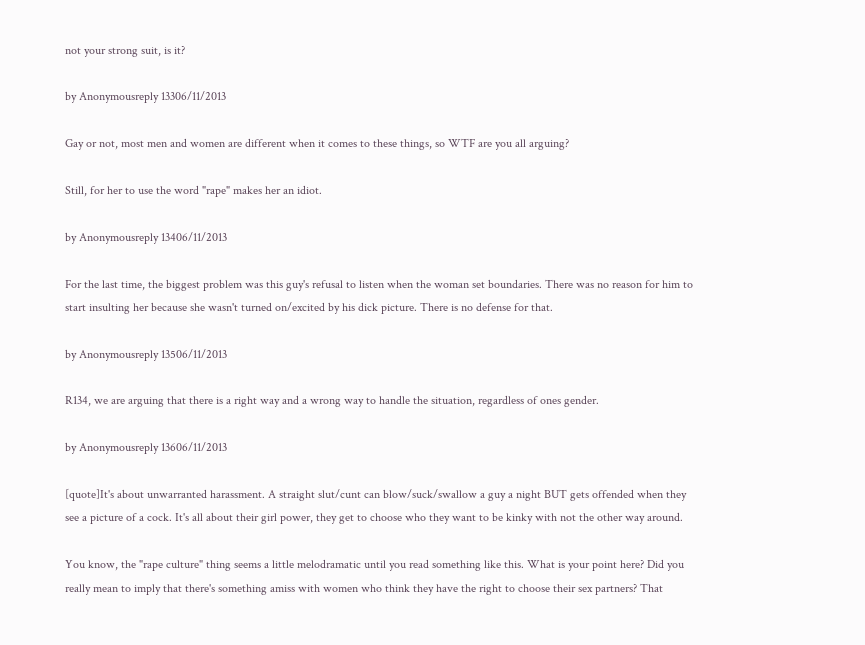not your strong suit, is it?

by Anonymousreply 13306/11/2013

Gay or not, most men and women are different when it comes to these things, so WTF are you all arguing?

Still, for her to use the word "rape" makes her an idiot.

by Anonymousreply 13406/11/2013

For the last time, the biggest problem was this guy's refusal to listen when the woman set boundaries. There was no reason for him to start insulting her because she wasn't turned on/excited by his dick picture. There is no defense for that.

by Anonymousreply 13506/11/2013

R134, we are arguing that there is a right way and a wrong way to handle the situation, regardless of ones gender.

by Anonymousreply 13606/11/2013

[quote]It's about unwarranted harassment. A straight slut/cunt can blow/suck/swallow a guy a night BUT gets offended when they see a picture of a cock. It's all about their girl power, they get to choose who they want to be kinky with not the other way around.

You know, the "rape culture" thing seems a little melodramatic until you read something like this. What is your point here? Did you really mean to imply that there's something amiss with women who think they have the right to choose their sex partners? That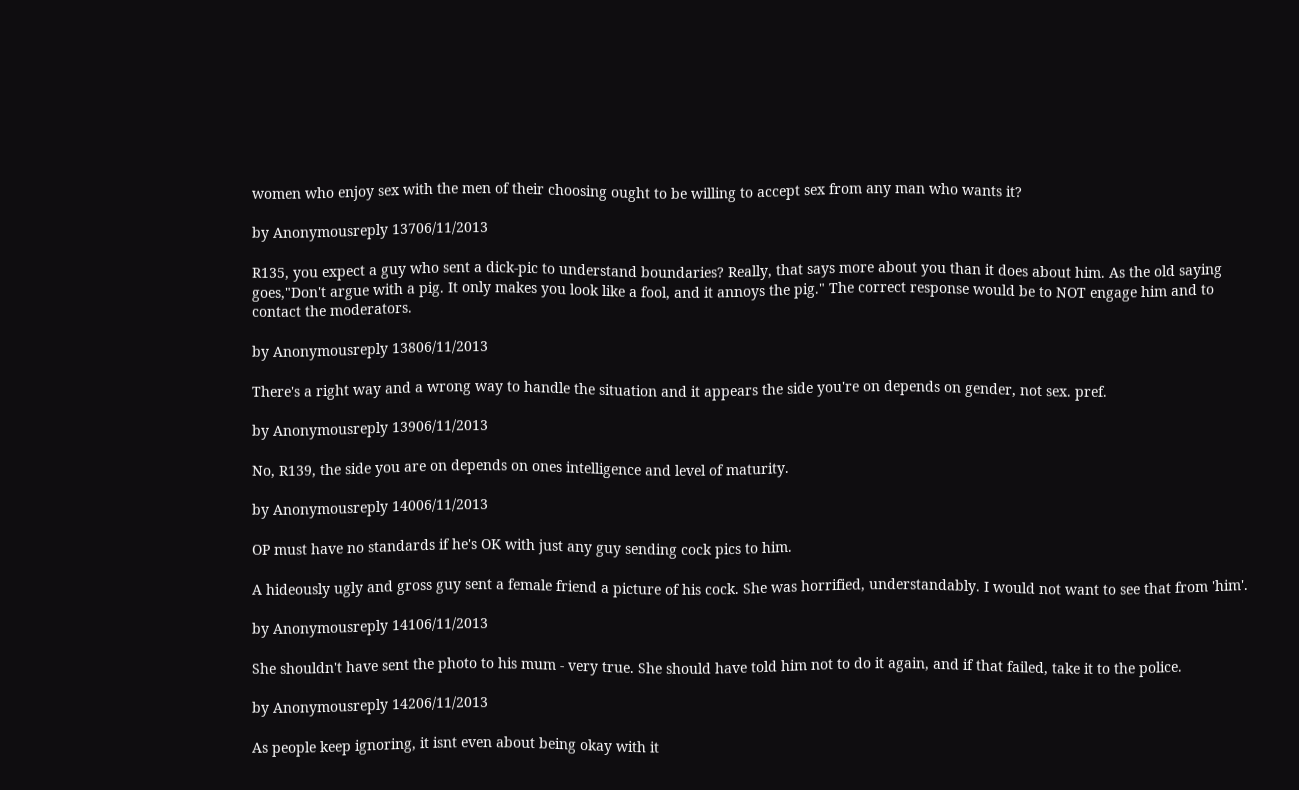women who enjoy sex with the men of their choosing ought to be willing to accept sex from any man who wants it?

by Anonymousreply 13706/11/2013

R135, you expect a guy who sent a dick-pic to understand boundaries? Really, that says more about you than it does about him. As the old saying goes,"Don't argue with a pig. It only makes you look like a fool, and it annoys the pig." The correct response would be to NOT engage him and to contact the moderators.

by Anonymousreply 13806/11/2013

There's a right way and a wrong way to handle the situation and it appears the side you're on depends on gender, not sex. pref.

by Anonymousreply 13906/11/2013

No, R139, the side you are on depends on ones intelligence and level of maturity.

by Anonymousreply 14006/11/2013

OP must have no standards if he's OK with just any guy sending cock pics to him.

A hideously ugly and gross guy sent a female friend a picture of his cock. She was horrified, understandably. I would not want to see that from 'him'.

by Anonymousreply 14106/11/2013

She shouldn't have sent the photo to his mum - very true. She should have told him not to do it again, and if that failed, take it to the police.

by Anonymousreply 14206/11/2013

As people keep ignoring, it isnt even about being okay with it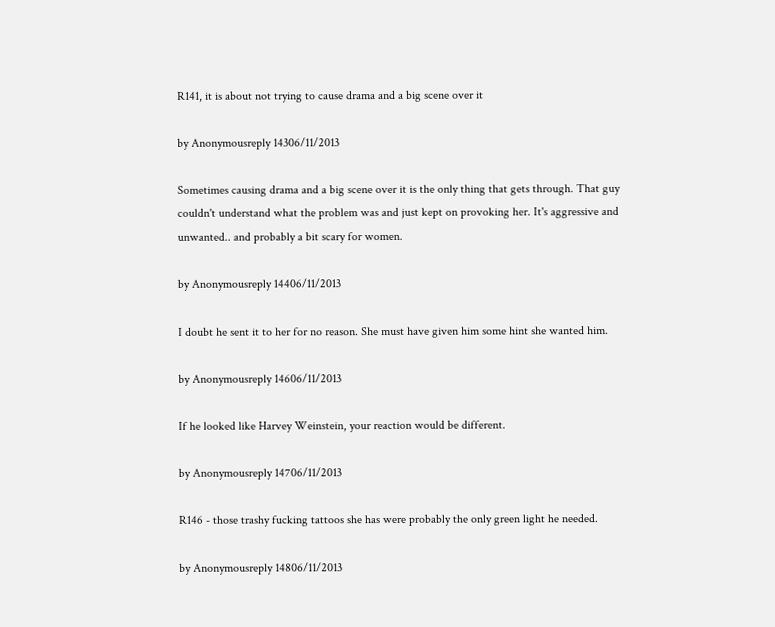R141, it is about not trying to cause drama and a big scene over it

by Anonymousreply 14306/11/2013

Sometimes causing drama and a big scene over it is the only thing that gets through. That guy couldn't understand what the problem was and just kept on provoking her. It's aggressive and unwanted.. and probably a bit scary for women.

by Anonymousreply 14406/11/2013

I doubt he sent it to her for no reason. She must have given him some hint she wanted him.

by Anonymousreply 14606/11/2013

If he looked like Harvey Weinstein, your reaction would be different.

by Anonymousreply 14706/11/2013

R146 - those trashy fucking tattoos she has were probably the only green light he needed.

by Anonymousreply 14806/11/2013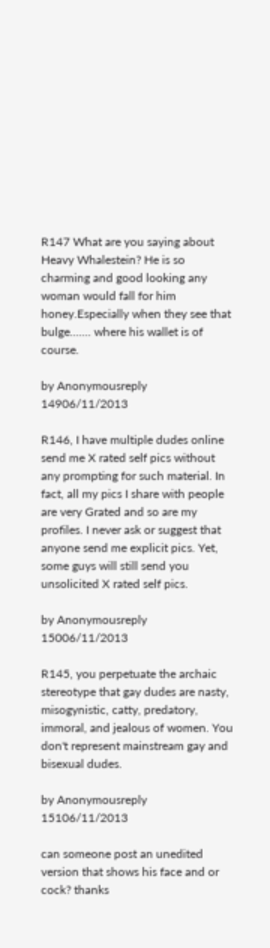R147 What are you saying about Heavy Whalestein? He is so charming and good looking any woman would fall for him honey.Especially when they see that bulge....... where his wallet is of course.

by Anonymousreply 14906/11/2013

R146, I have multiple dudes online send me X rated self pics without any prompting for such material. In fact, all my pics I share with people are very Grated and so are my profiles. I never ask or suggest that anyone send me explicit pics. Yet, some guys will still send you unsolicited X rated self pics.

by Anonymousreply 15006/11/2013

R145, you perpetuate the archaic stereotype that gay dudes are nasty, misogynistic, catty, predatory, immoral, and jealous of women. You don't represent mainstream gay and bisexual dudes.

by Anonymousreply 15106/11/2013

can someone post an unedited version that shows his face and or cock? thanks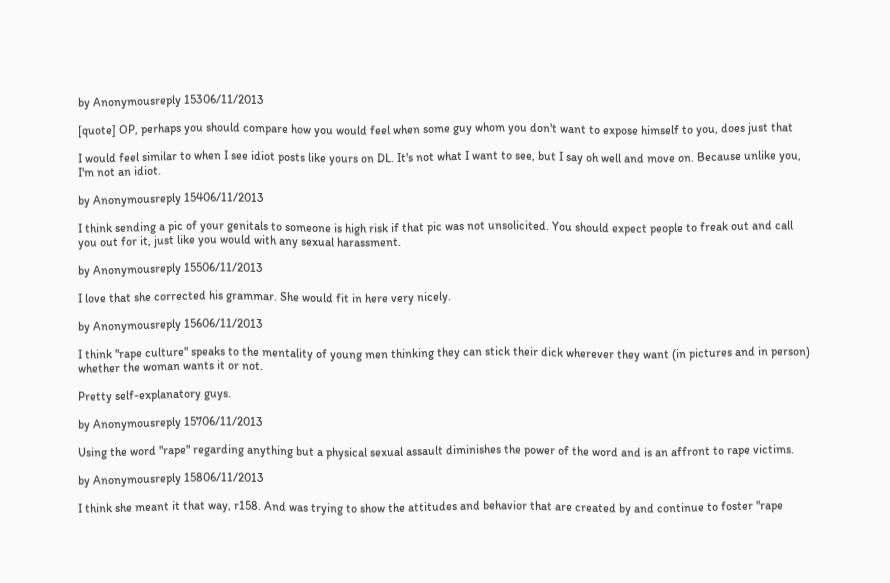by Anonymousreply 15306/11/2013

[quote] OP, perhaps you should compare how you would feel when some guy whom you don't want to expose himself to you, does just that

I would feel similar to when I see idiot posts like yours on DL. It's not what I want to see, but I say oh well and move on. Because unlike you, I'm not an idiot.

by Anonymousreply 15406/11/2013

I think sending a pic of your genitals to someone is high risk if that pic was not unsolicited. You should expect people to freak out and call you out for it, just like you would with any sexual harassment.

by Anonymousreply 15506/11/2013

I love that she corrected his grammar. She would fit in here very nicely.

by Anonymousreply 15606/11/2013

I think "rape culture" speaks to the mentality of young men thinking they can stick their dick wherever they want (in pictures and in person) whether the woman wants it or not.

Pretty self-explanatory guys.

by Anonymousreply 15706/11/2013

Using the word "rape" regarding anything but a physical sexual assault diminishes the power of the word and is an affront to rape victims.

by Anonymousreply 15806/11/2013

I think she meant it that way, r158. And was trying to show the attitudes and behavior that are created by and continue to foster "rape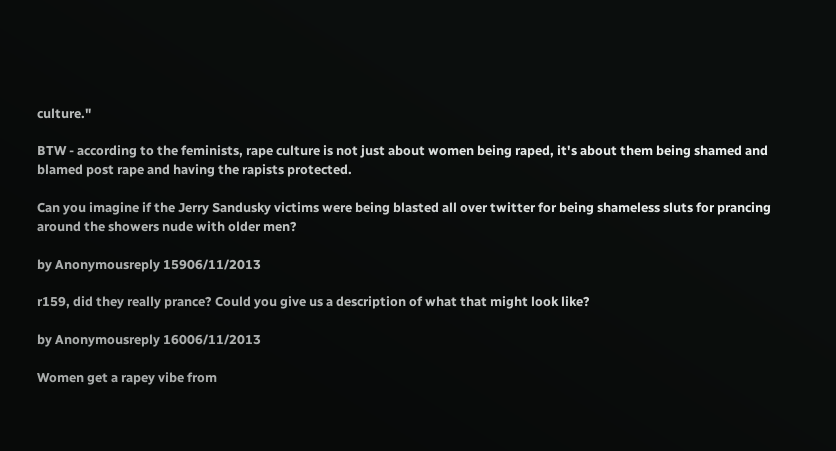culture."

BTW - according to the feminists, rape culture is not just about women being raped, it's about them being shamed and blamed post rape and having the rapists protected.

Can you imagine if the Jerry Sandusky victims were being blasted all over twitter for being shameless sluts for prancing around the showers nude with older men?

by Anonymousreply 15906/11/2013

r159, did they really prance? Could you give us a description of what that might look like?

by Anonymousreply 16006/11/2013

Women get a rapey vibe from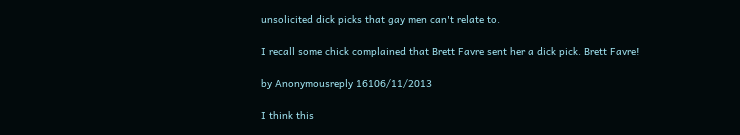unsolicited dick picks that gay men can't relate to.

I recall some chick complained that Brett Favre sent her a dick pick. Brett Favre!

by Anonymousreply 16106/11/2013

I think this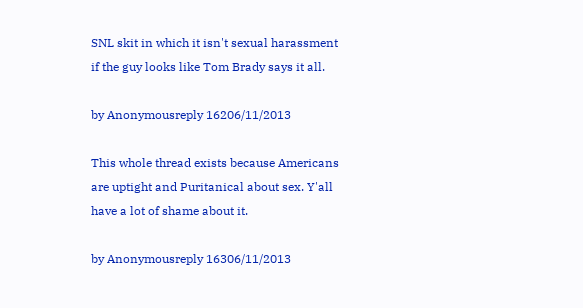SNL skit in which it isn't sexual harassment if the guy looks like Tom Brady says it all.

by Anonymousreply 16206/11/2013

This whole thread exists because Americans are uptight and Puritanical about sex. Y'all have a lot of shame about it.

by Anonymousreply 16306/11/2013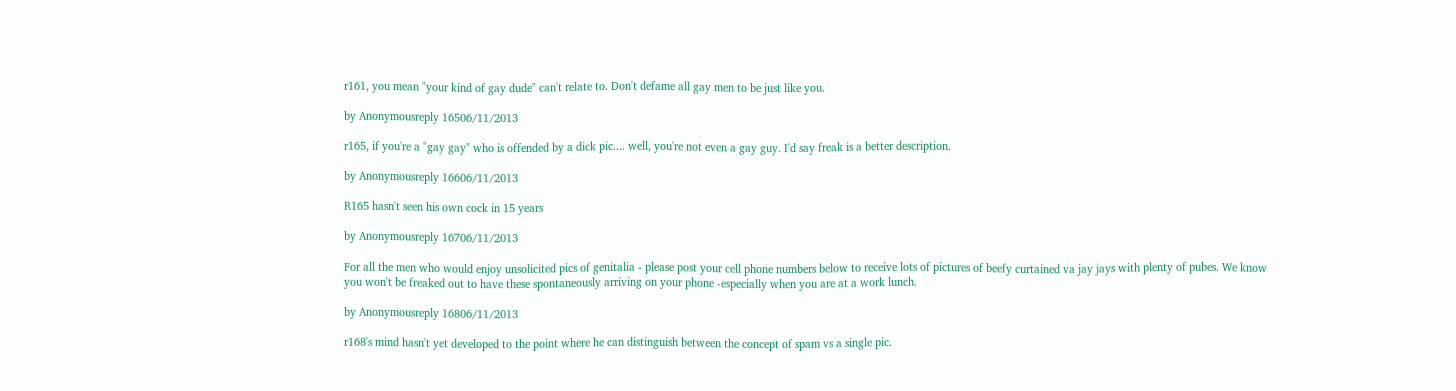r161, you mean "your kind of gay dude" can't relate to. Don't defame all gay men to be just like you.

by Anonymousreply 16506/11/2013

r165, if you're a "gay gay" who is offended by a dick pic.... well, you're not even a gay guy. I'd say freak is a better description.

by Anonymousreply 16606/11/2013

R165 hasn't seen his own cock in 15 years

by Anonymousreply 16706/11/2013

For all the men who would enjoy unsolicited pics of genitalia - please post your cell phone numbers below to receive lots of pictures of beefy curtained va jay jays with plenty of pubes. We know you won't be freaked out to have these spontaneously arriving on your phone -especially when you are at a work lunch.

by Anonymousreply 16806/11/2013

r168's mind hasn't yet developed to the point where he can distinguish between the concept of spam vs a single pic.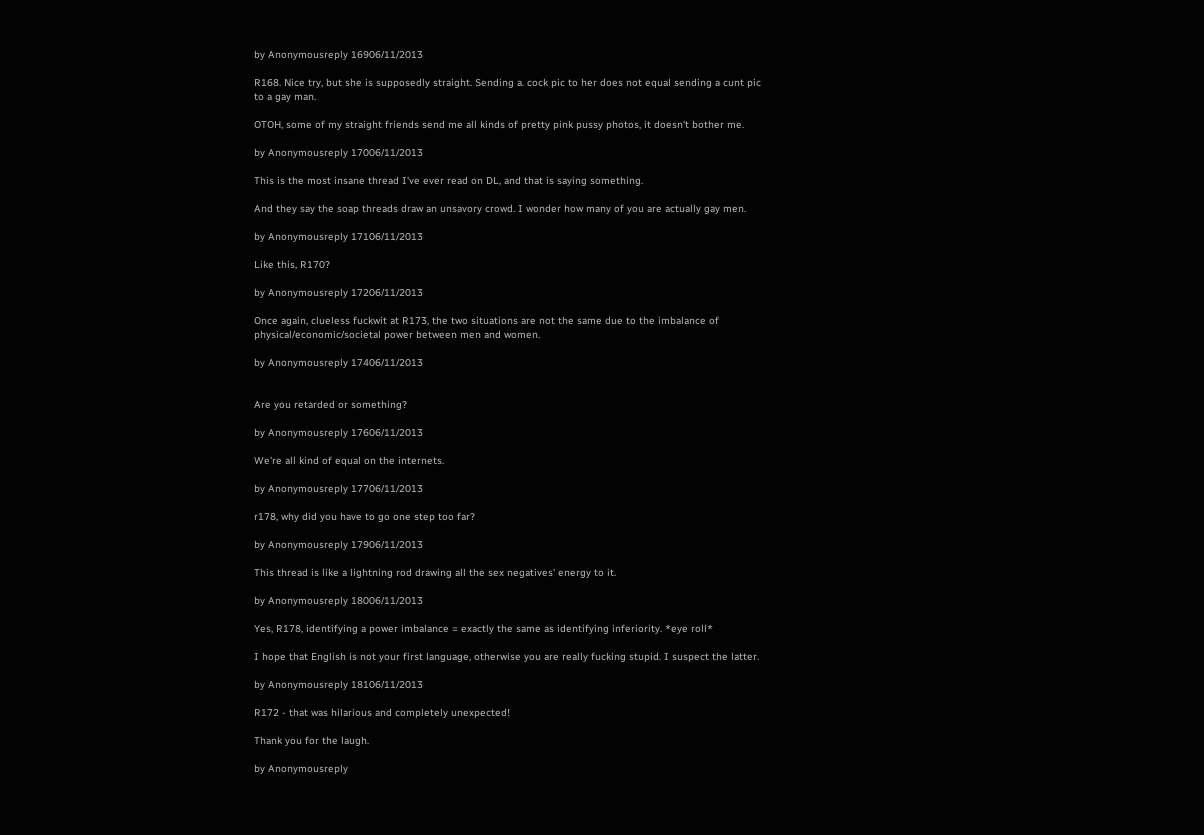by Anonymousreply 16906/11/2013

R168. Nice try, but she is supposedly straight. Sending a. cock pic to her does not equal sending a cunt pic to a gay man.

OTOH, some of my straight friends send me all kinds of pretty pink pussy photos, it doesn't bother me.

by Anonymousreply 17006/11/2013

This is the most insane thread I've ever read on DL, and that is saying something.

And they say the soap threads draw an unsavory crowd. I wonder how many of you are actually gay men.

by Anonymousreply 17106/11/2013

Like this, R170?

by Anonymousreply 17206/11/2013

Once again, clueless fuckwit at R173, the two situations are not the same due to the imbalance of physical/economic/societal power between men and women.

by Anonymousreply 17406/11/2013


Are you retarded or something?

by Anonymousreply 17606/11/2013

We're all kind of equal on the internets.

by Anonymousreply 17706/11/2013

r178, why did you have to go one step too far?

by Anonymousreply 17906/11/2013

This thread is like a lightning rod drawing all the sex negatives' energy to it.

by Anonymousreply 18006/11/2013

Yes, R178, identifying a power imbalance = exactly the same as identifying inferiority. *eye roll*

I hope that English is not your first language, otherwise you are really fucking stupid. I suspect the latter.

by Anonymousreply 18106/11/2013

R172 - that was hilarious and completely unexpected!

Thank you for the laugh.

by Anonymousreply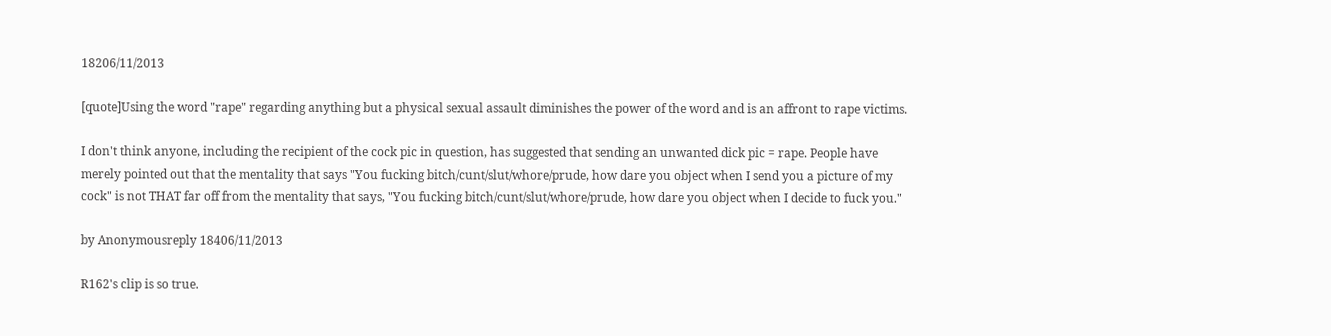18206/11/2013

[quote]Using the word "rape" regarding anything but a physical sexual assault diminishes the power of the word and is an affront to rape victims.

I don't think anyone, including the recipient of the cock pic in question, has suggested that sending an unwanted dick pic = rape. People have merely pointed out that the mentality that says "You fucking bitch/cunt/slut/whore/prude, how dare you object when I send you a picture of my cock" is not THAT far off from the mentality that says, "You fucking bitch/cunt/slut/whore/prude, how dare you object when I decide to fuck you."

by Anonymousreply 18406/11/2013

R162's clip is so true.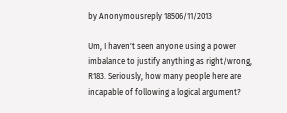by Anonymousreply 18506/11/2013

Um, I haven't seen anyone using a power imbalance to justify anything as right/wrong, R183. Seriously, how many people here are incapable of following a logical argument?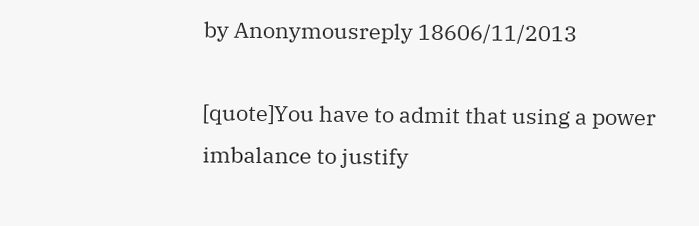by Anonymousreply 18606/11/2013

[quote]You have to admit that using a power imbalance to justify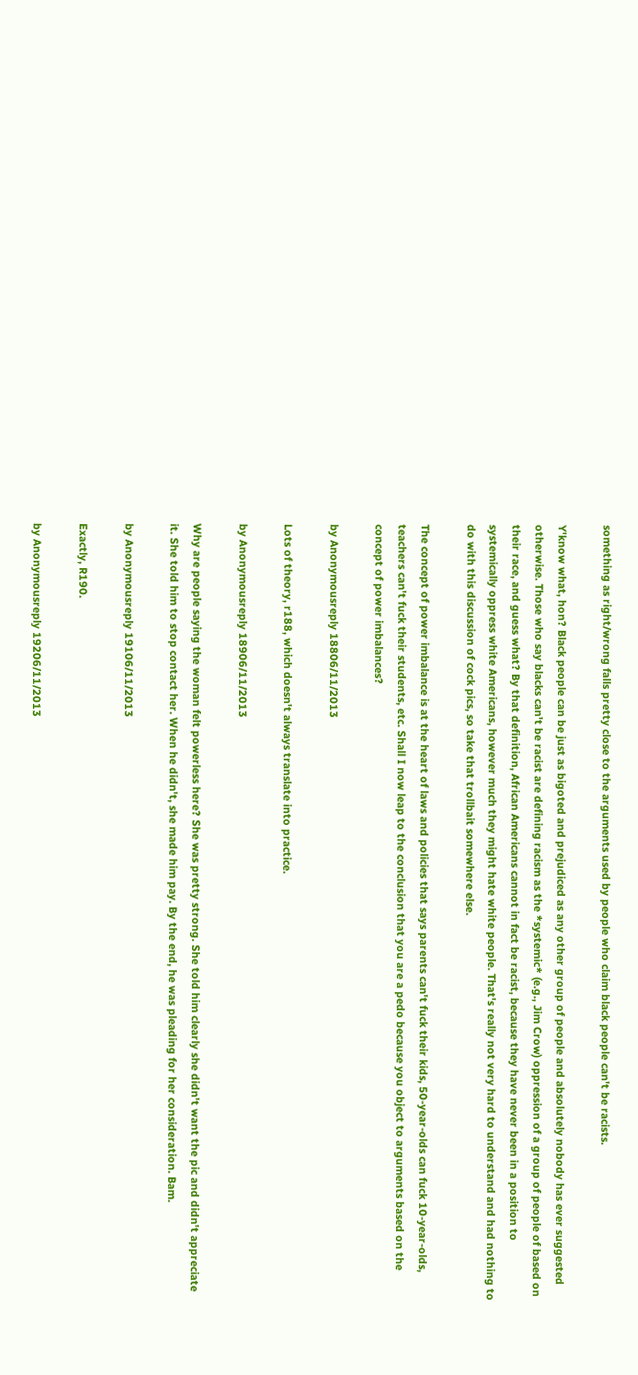something as right/wrong falls pretty close to the arguments used by people who claim black people can't be racists.

Y'know what, hon? Black people can be just as bigoted and prejudiced as any other group of people and absolutely nobody has ever suggested otherwise. Those who say blacks can't be racist are defining racism as the *systemic* (e.g., Jim Crow) oppression of a group of people of based on their race, and guess what? By that definition, African Americans cannot in fact be racist, because they have never been in a position to systemically oppress white Americans, however much they might hate white people. That's really not very hard to understand and had nothing to do with this discussion of cock pics, so take that trollbait somewhere else.

The concept of power imbalance is at the heart of laws and policies that says parents can't fuck their kids, 50-year-olds can fuck 10-year-olds, teachers can't fuck their students, etc. Shall I now leap to the conclusion that you are a pedo because you object to arguments based on the concept of power imbalances?

by Anonymousreply 18806/11/2013

Lots of theory, r188, which doesn't always translate into practice.

by Anonymousreply 18906/11/2013

Why are people saying the woman felt powerless here? She was pretty strong. She told him clearly she didn't want the pic and didn't appreciate it. She told him to stop contact her. When he didn't, she made him pay. By the end, he was pleading for her consideration. Bam.

by Anonymousreply 19106/11/2013

Exactly, R190.

by Anonymousreply 19206/11/2013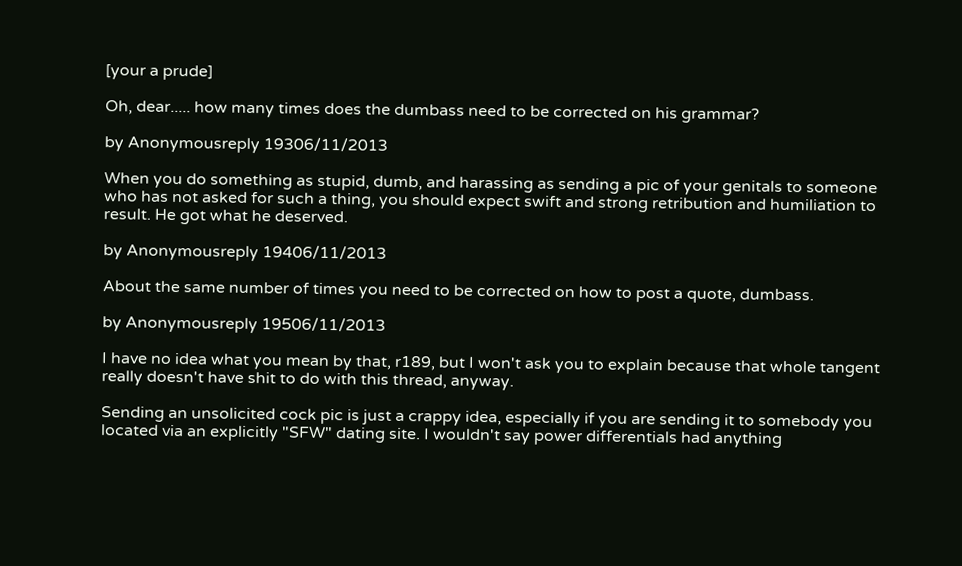[your a prude]

Oh, dear..... how many times does the dumbass need to be corrected on his grammar?

by Anonymousreply 19306/11/2013

When you do something as stupid, dumb, and harassing as sending a pic of your genitals to someone who has not asked for such a thing, you should expect swift and strong retribution and humiliation to result. He got what he deserved.

by Anonymousreply 19406/11/2013

About the same number of times you need to be corrected on how to post a quote, dumbass.

by Anonymousreply 19506/11/2013

I have no idea what you mean by that, r189, but I won't ask you to explain because that whole tangent really doesn't have shit to do with this thread, anyway.

Sending an unsolicited cock pic is just a crappy idea, especially if you are sending it to somebody you located via an explicitly "SFW" dating site. I wouldn't say power differentials had anything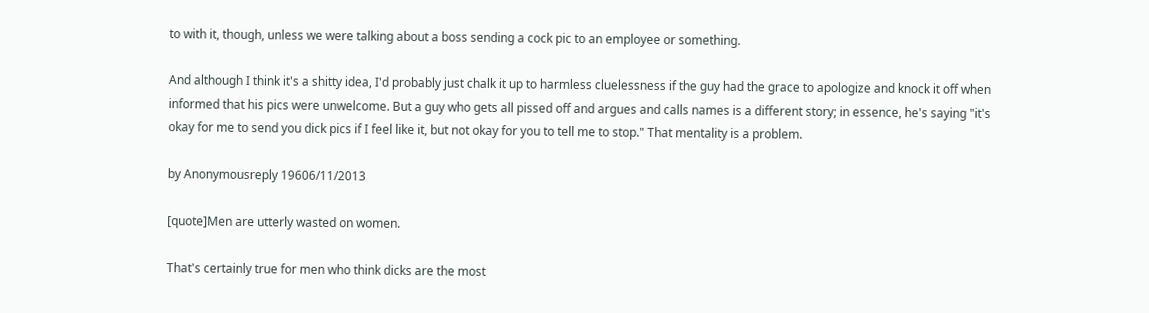to with it, though, unless we were talking about a boss sending a cock pic to an employee or something.

And although I think it's a shitty idea, I'd probably just chalk it up to harmless cluelessness if the guy had the grace to apologize and knock it off when informed that his pics were unwelcome. But a guy who gets all pissed off and argues and calls names is a different story; in essence, he's saying "it's okay for me to send you dick pics if I feel like it, but not okay for you to tell me to stop." That mentality is a problem.

by Anonymousreply 19606/11/2013

[quote]Men are utterly wasted on women.

That's certainly true for men who think dicks are the most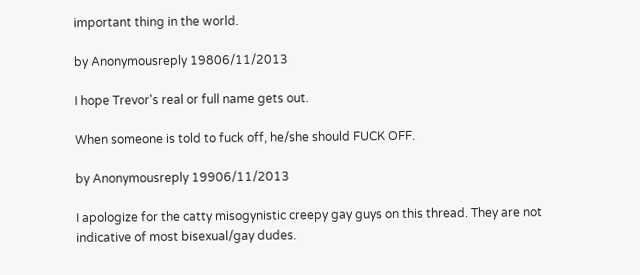important thing in the world.

by Anonymousreply 19806/11/2013

I hope Trevor's real or full name gets out.

When someone is told to fuck off, he/she should FUCK OFF.

by Anonymousreply 19906/11/2013

I apologize for the catty misogynistic creepy gay guys on this thread. They are not indicative of most bisexual/gay dudes.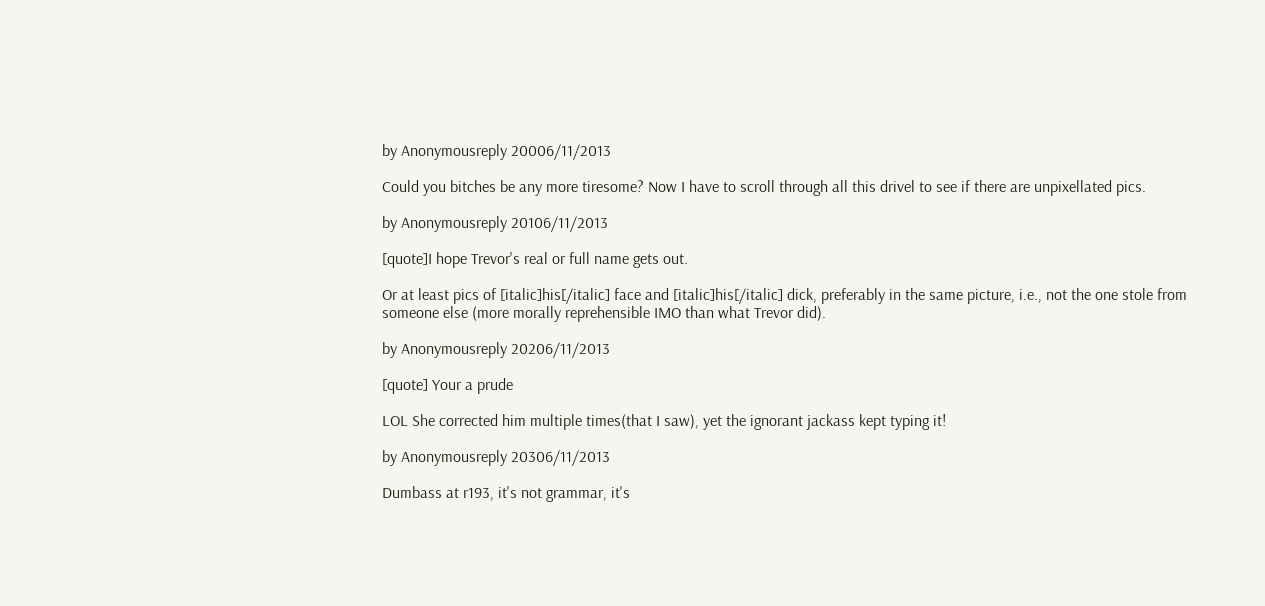by Anonymousreply 20006/11/2013

Could you bitches be any more tiresome? Now I have to scroll through all this drivel to see if there are unpixellated pics.

by Anonymousreply 20106/11/2013

[quote]I hope Trevor's real or full name gets out.

Or at least pics of [italic]his[/italic] face and [italic]his[/italic] dick, preferably in the same picture, i.e., not the one stole from someone else (more morally reprehensible IMO than what Trevor did).

by Anonymousreply 20206/11/2013

[quote] Your a prude

LOL She corrected him multiple times(that I saw), yet the ignorant jackass kept typing it!

by Anonymousreply 20306/11/2013

Dumbass at r193, it's not grammar, it's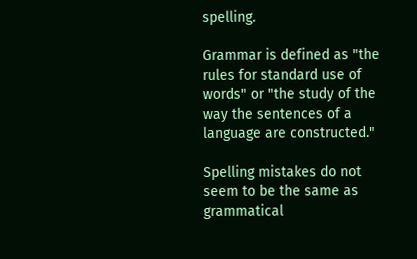spelling.

Grammar is defined as "the rules for standard use of words" or "the study of the way the sentences of a language are constructed."

Spelling mistakes do not seem to be the same as grammatical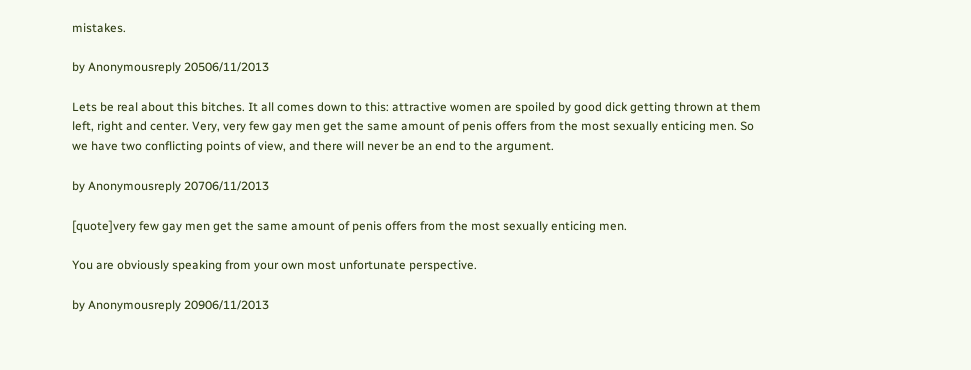mistakes.

by Anonymousreply 20506/11/2013

Lets be real about this bitches. It all comes down to this: attractive women are spoiled by good dick getting thrown at them left, right and center. Very, very few gay men get the same amount of penis offers from the most sexually enticing men. So we have two conflicting points of view, and there will never be an end to the argument.

by Anonymousreply 20706/11/2013

[quote]very few gay men get the same amount of penis offers from the most sexually enticing men.

You are obviously speaking from your own most unfortunate perspective.

by Anonymousreply 20906/11/2013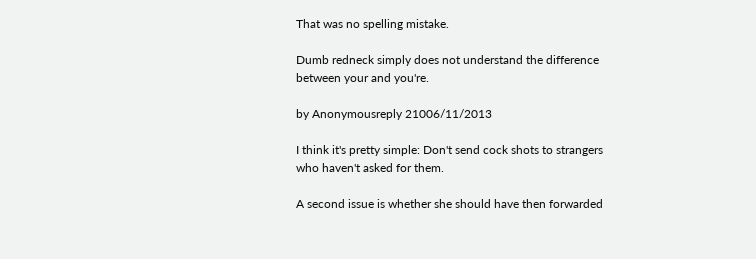That was no spelling mistake.

Dumb redneck simply does not understand the difference between your and you're.

by Anonymousreply 21006/11/2013

I think it's pretty simple: Don't send cock shots to strangers who haven't asked for them.

A second issue is whether she should have then forwarded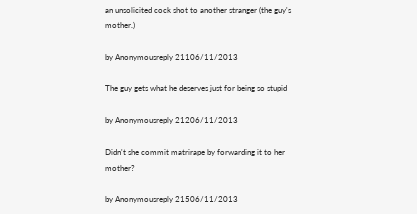an unsolicited cock shot to another stranger (the guy's mother.)

by Anonymousreply 21106/11/2013

The guy gets what he deserves just for being so stupid

by Anonymousreply 21206/11/2013

Didn't she commit matrirape by forwarding it to her mother?

by Anonymousreply 21506/11/2013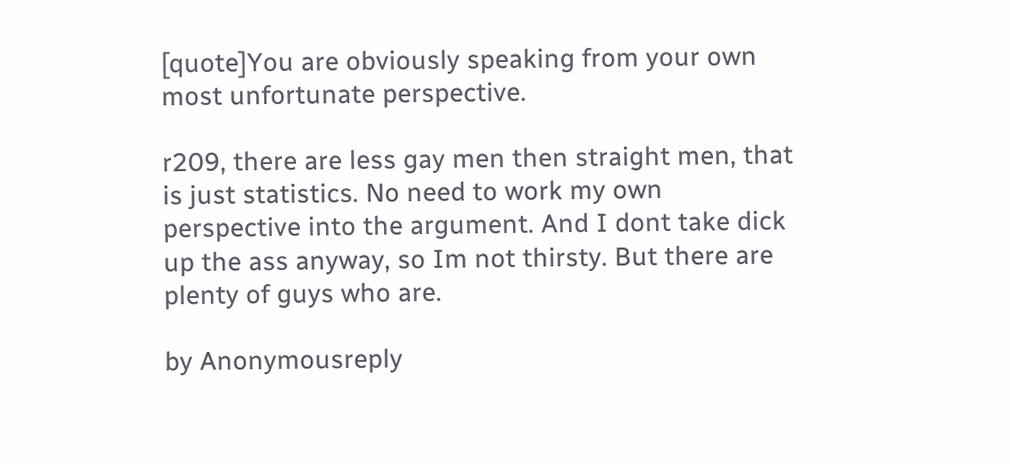[quote]You are obviously speaking from your own most unfortunate perspective.

r209, there are less gay men then straight men, that is just statistics. No need to work my own perspective into the argument. And I dont take dick up the ass anyway, so Im not thirsty. But there are plenty of guys who are.

by Anonymousreply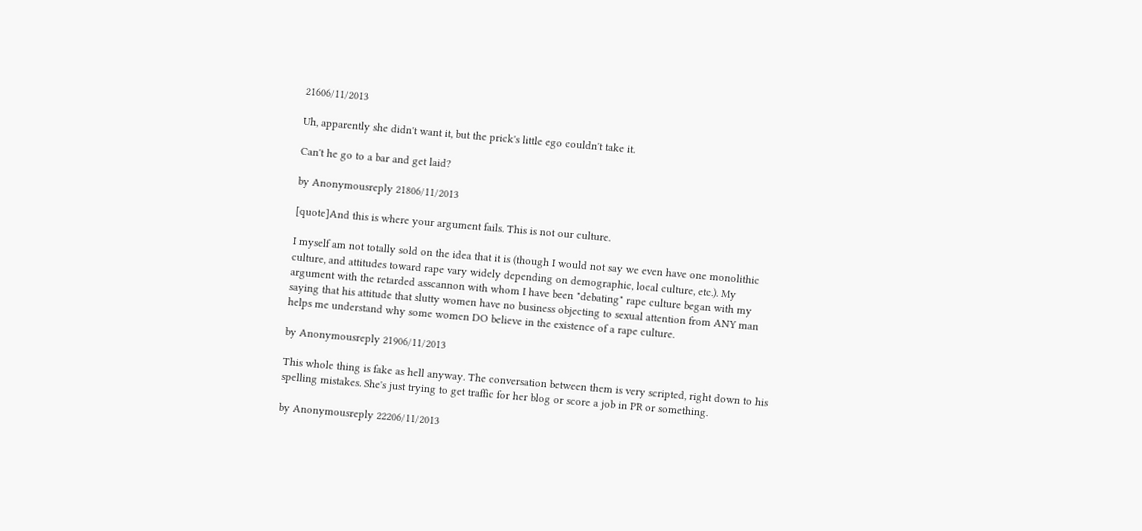21606/11/2013

Uh, apparently she didn't want it, but the prick's little ego couldn't take it.

Can't he go to a bar and get laid?

by Anonymousreply 21806/11/2013

[quote]And this is where your argument fails. This is not our culture.

I myself am not totally sold on the idea that it is (though I would not say we even have one monolithic culture, and attitudes toward rape vary widely depending on demographic, local culture, etc.). My argument with the retarded asscannon with whom I have been "debating" rape culture began with my saying that his attitude that slutty women have no business objecting to sexual attention from ANY man helps me understand why some women DO believe in the existence of a rape culture.

by Anonymousreply 21906/11/2013

This whole thing is fake as hell anyway. The conversation between them is very scripted, right down to his spelling mistakes. She's just trying to get traffic for her blog or score a job in PR or something.

by Anonymousreply 22206/11/2013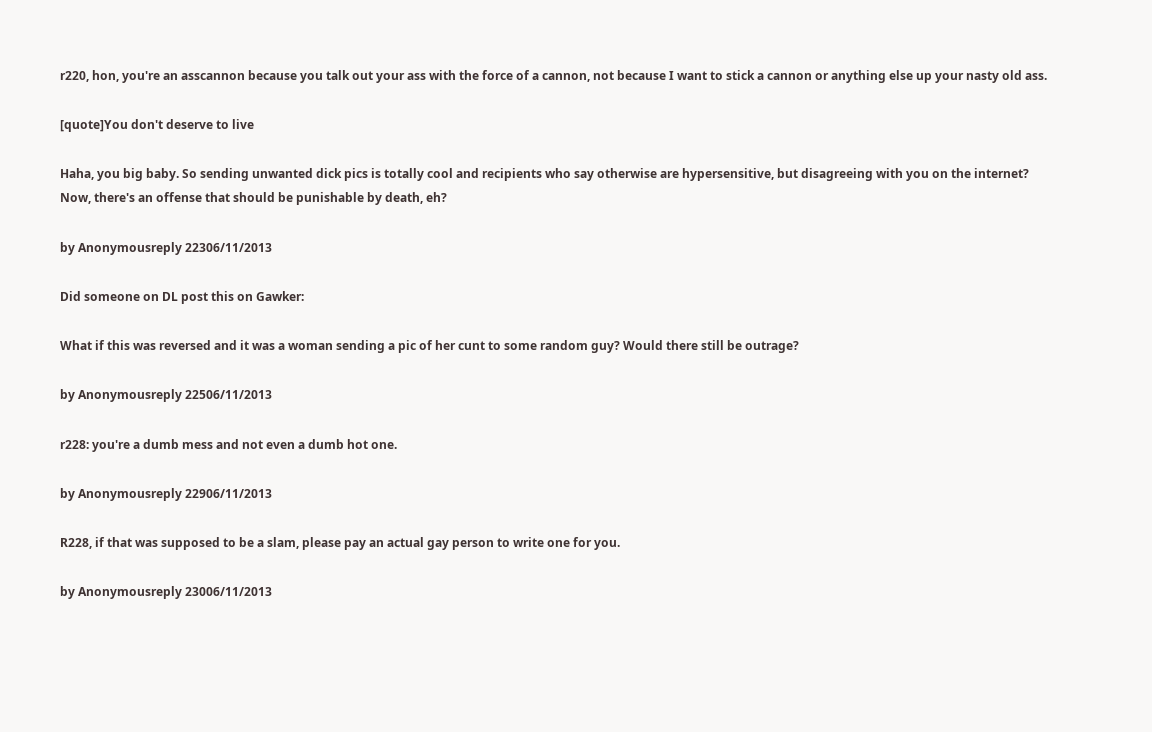r220, hon, you're an asscannon because you talk out your ass with the force of a cannon, not because I want to stick a cannon or anything else up your nasty old ass.

[quote]You don't deserve to live

Haha, you big baby. So sending unwanted dick pics is totally cool and recipients who say otherwise are hypersensitive, but disagreeing with you on the internet? Now, there's an offense that should be punishable by death, eh?

by Anonymousreply 22306/11/2013

Did someone on DL post this on Gawker:

What if this was reversed and it was a woman sending a pic of her cunt to some random guy? Would there still be outrage?

by Anonymousreply 22506/11/2013

r228: you're a dumb mess and not even a dumb hot one.

by Anonymousreply 22906/11/2013

R228, if that was supposed to be a slam, please pay an actual gay person to write one for you.

by Anonymousreply 23006/11/2013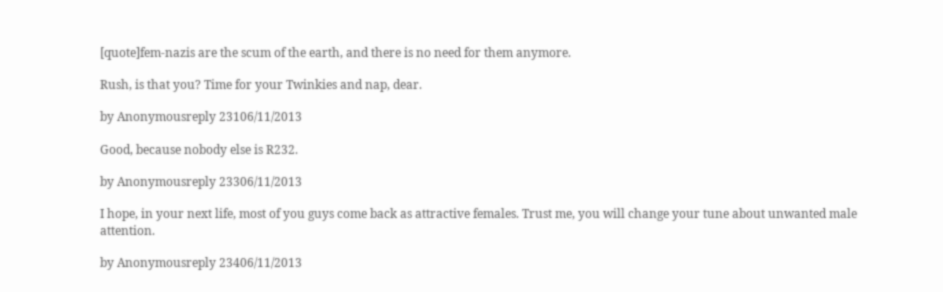[quote]fem-nazis are the scum of the earth, and there is no need for them anymore.

Rush, is that you? Time for your Twinkies and nap, dear.

by Anonymousreply 23106/11/2013

Good, because nobody else is R232.

by Anonymousreply 23306/11/2013

I hope, in your next life, most of you guys come back as attractive females. Trust me, you will change your tune about unwanted male attention.

by Anonymousreply 23406/11/2013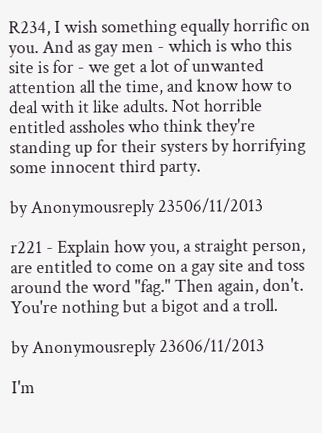R234, I wish something equally horrific on you. And as gay men - which is who this site is for - we get a lot of unwanted attention all the time, and know how to deal with it like adults. Not horrible entitled assholes who think they're standing up for their systers by horrifying some innocent third party.

by Anonymousreply 23506/11/2013

r221 - Explain how you, a straight person, are entitled to come on a gay site and toss around the word "fag." Then again, don't. You're nothing but a bigot and a troll.

by Anonymousreply 23606/11/2013

I'm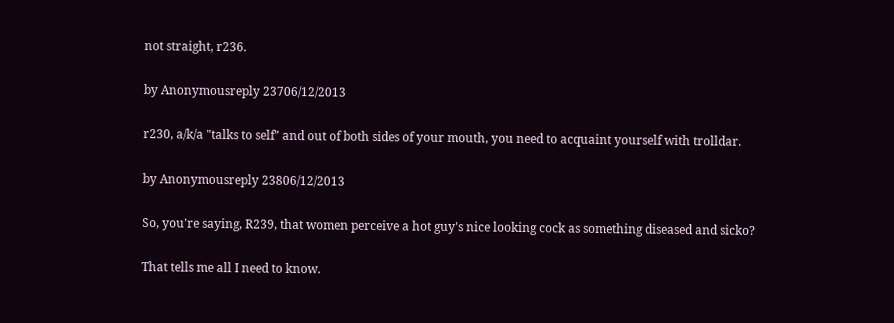not straight, r236.

by Anonymousreply 23706/12/2013

r230, a/k/a "talks to self" and out of both sides of your mouth, you need to acquaint yourself with trolldar.

by Anonymousreply 23806/12/2013

So, you're saying, R239, that women perceive a hot guy's nice looking cock as something diseased and sicko?

That tells me all I need to know.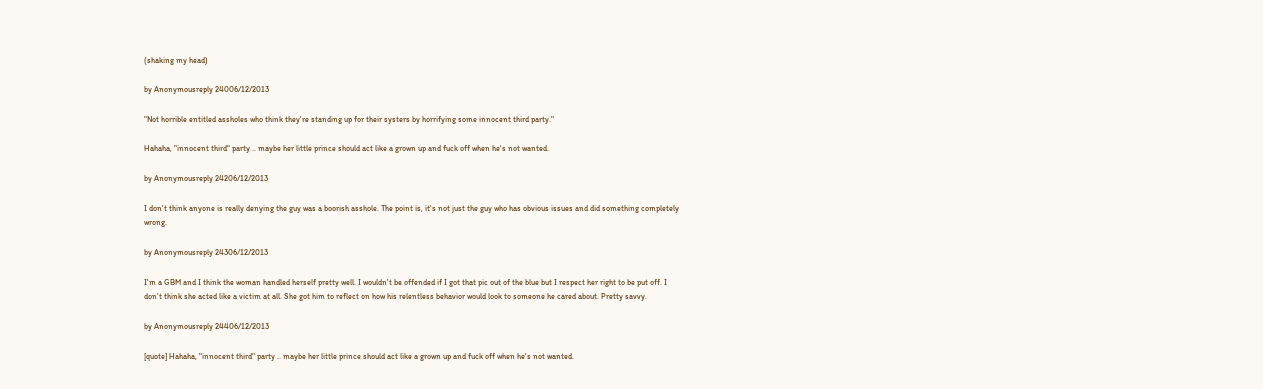(shaking my head)

by Anonymousreply 24006/12/2013

"Not horrible entitled assholes who think they're standing up for their systers by horrifying some innocent third party."

Hahaha, "innocent third" party .. maybe her little prince should act like a grown up and fuck off when he's not wanted.

by Anonymousreply 24206/12/2013

I don't think anyone is really denying the guy was a boorish asshole. The point is, it's not just the guy who has obvious issues and did something completely wrong.

by Anonymousreply 24306/12/2013

I'm a GBM and I think the woman handled herself pretty well. I wouldn't be offended if I got that pic out of the blue but I respect her right to be put off. I don't think she acted like a victim at all. She got him to reflect on how his relentless behavior would look to someone he cared about. Pretty savvy.

by Anonymousreply 24406/12/2013

[quote] Hahaha, "innocent third" party .. maybe her little prince should act like a grown up and fuck off when he's not wanted.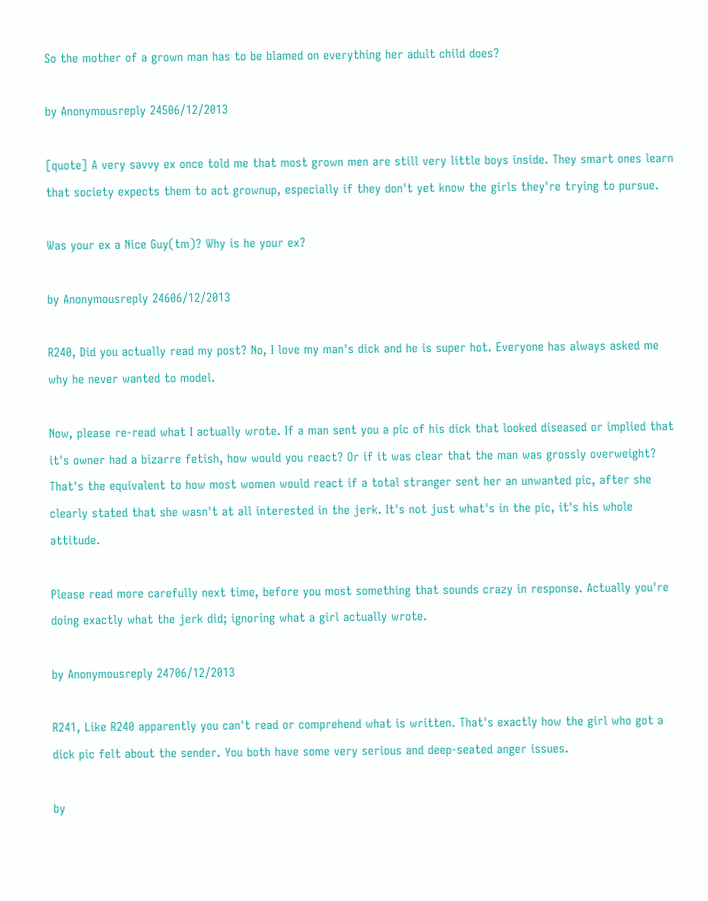So the mother of a grown man has to be blamed on everything her adult child does?

by Anonymousreply 24506/12/2013

[quote] A very savvy ex once told me that most grown men are still very little boys inside. They smart ones learn that society expects them to act grownup, especially if they don't yet know the girls they're trying to pursue.

Was your ex a Nice Guy(tm)? Why is he your ex?

by Anonymousreply 24606/12/2013

R240, Did you actually read my post? No, I love my man's dick and he is super hot. Everyone has always asked me why he never wanted to model.

Now, please re-read what I actually wrote. If a man sent you a pic of his dick that looked diseased or implied that it's owner had a bizarre fetish, how would you react? Or if it was clear that the man was grossly overweight? That's the equivalent to how most women would react if a total stranger sent her an unwanted pic, after she clearly stated that she wasn't at all interested in the jerk. It's not just what's in the pic, it's his whole attitude.

Please read more carefully next time, before you most something that sounds crazy in response. Actually you're doing exactly what the jerk did; ignoring what a girl actually wrote.

by Anonymousreply 24706/12/2013

R241, Like R240 apparently you can't read or comprehend what is written. That's exactly how the girl who got a dick pic felt about the sender. You both have some very serious and deep-seated anger issues.

by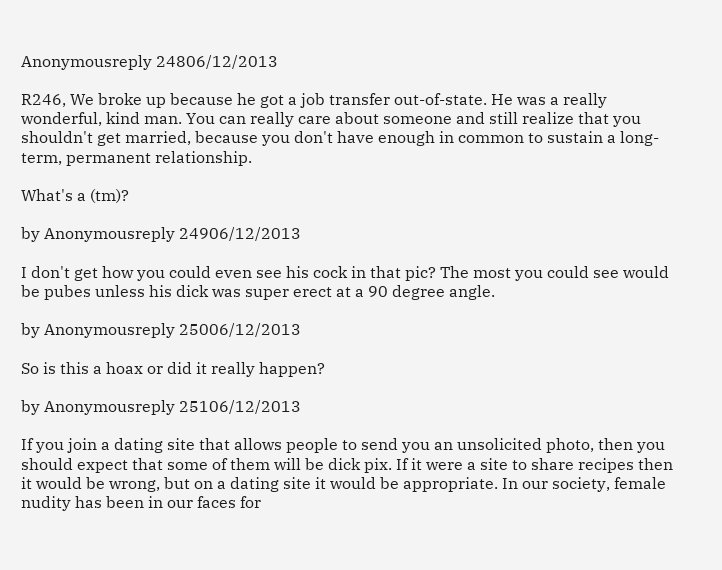Anonymousreply 24806/12/2013

R246, We broke up because he got a job transfer out-of-state. He was a really wonderful, kind man. You can really care about someone and still realize that you shouldn't get married, because you don't have enough in common to sustain a long-term, permanent relationship.

What's a (tm)?

by Anonymousreply 24906/12/2013

I don't get how you could even see his cock in that pic? The most you could see would be pubes unless his dick was super erect at a 90 degree angle.

by Anonymousreply 25006/12/2013

So is this a hoax or did it really happen?

by Anonymousreply 25106/12/2013

If you join a dating site that allows people to send you an unsolicited photo, then you should expect that some of them will be dick pix. If it were a site to share recipes then it would be wrong, but on a dating site it would be appropriate. In our society, female nudity has been in our faces for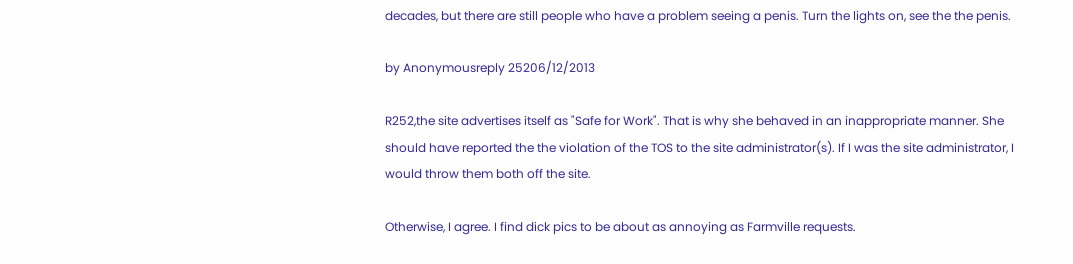decades, but there are still people who have a problem seeing a penis. Turn the lights on, see the the penis.

by Anonymousreply 25206/12/2013

R252,the site advertises itself as "Safe for Work". That is why she behaved in an inappropriate manner. She should have reported the the violation of the TOS to the site administrator(s). If I was the site administrator, I would throw them both off the site.

Otherwise, I agree. I find dick pics to be about as annoying as Farmville requests.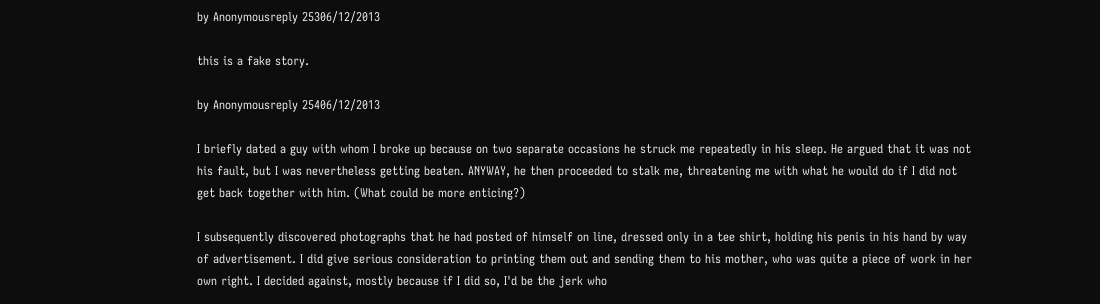by Anonymousreply 25306/12/2013

this is a fake story.

by Anonymousreply 25406/12/2013

I briefly dated a guy with whom I broke up because on two separate occasions he struck me repeatedly in his sleep. He argued that it was not his fault, but I was nevertheless getting beaten. ANYWAY, he then proceeded to stalk me, threatening me with what he would do if I did not get back together with him. (What could be more enticing?)

I subsequently discovered photographs that he had posted of himself on line, dressed only in a tee shirt, holding his penis in his hand by way of advertisement. I did give serious consideration to printing them out and sending them to his mother, who was quite a piece of work in her own right. I decided against, mostly because if I did so, I'd be the jerk who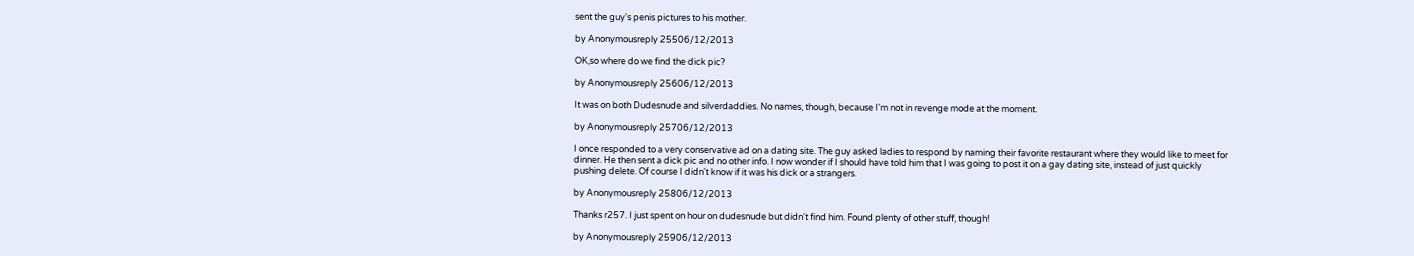sent the guy's penis pictures to his mother.

by Anonymousreply 25506/12/2013

OK,so where do we find the dick pic?

by Anonymousreply 25606/12/2013

It was on both Dudesnude and silverdaddies. No names, though, because I'm not in revenge mode at the moment.

by Anonymousreply 25706/12/2013

I once responded to a very conservative ad on a dating site. The guy asked ladies to respond by naming their favorite restaurant where they would like to meet for dinner. He then sent a dick pic and no other info. I now wonder if I should have told him that I was going to post it on a gay dating site, instead of just quickly pushing delete. Of course I didn't know if it was his dick or a strangers.

by Anonymousreply 25806/12/2013

Thanks r257. I just spent on hour on dudesnude but didn't find him. Found plenty of other stuff, though!

by Anonymousreply 25906/12/2013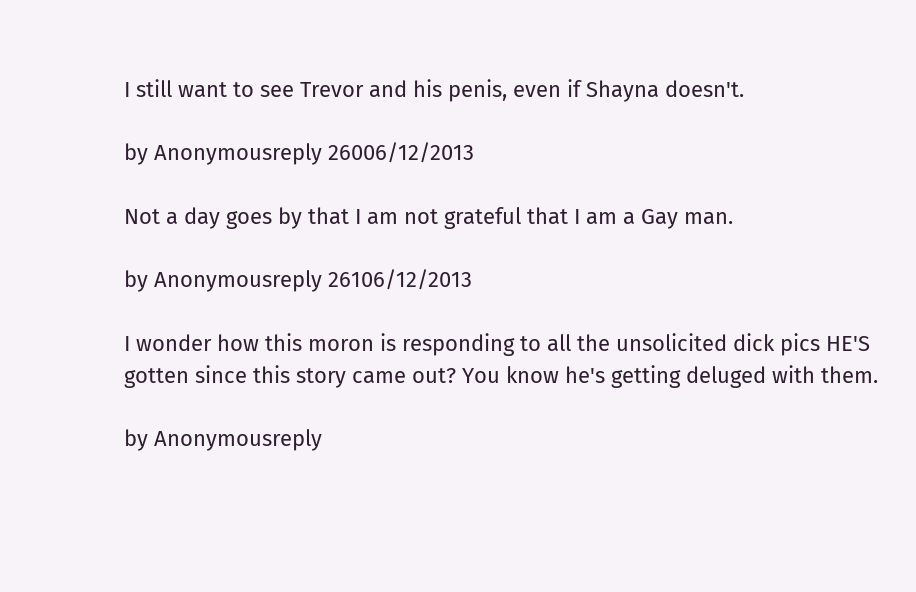I still want to see Trevor and his penis, even if Shayna doesn't.

by Anonymousreply 26006/12/2013

Not a day goes by that I am not grateful that I am a Gay man.

by Anonymousreply 26106/12/2013

I wonder how this moron is responding to all the unsolicited dick pics HE'S gotten since this story came out? You know he's getting deluged with them.

by Anonymousreply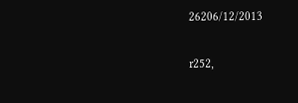26206/12/2013

r252,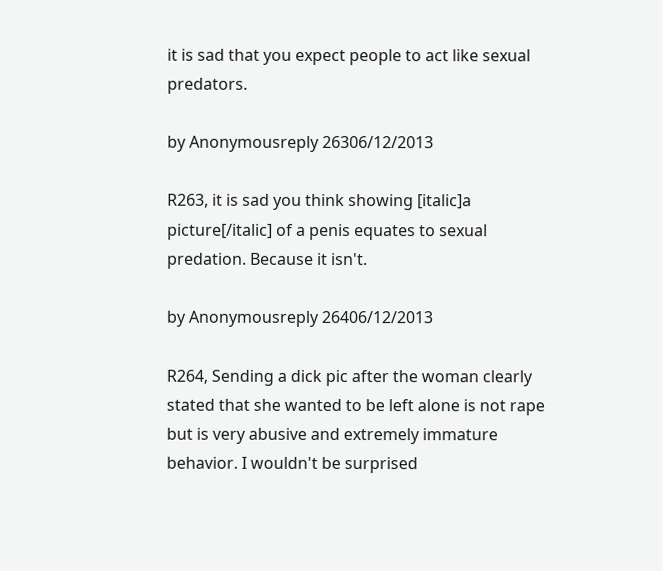it is sad that you expect people to act like sexual predators.

by Anonymousreply 26306/12/2013

R263, it is sad you think showing [italic]a picture[/italic] of a penis equates to sexual predation. Because it isn't.

by Anonymousreply 26406/12/2013

R264, Sending a dick pic after the woman clearly stated that she wanted to be left alone is not rape but is very abusive and extremely immature behavior. I wouldn't be surprised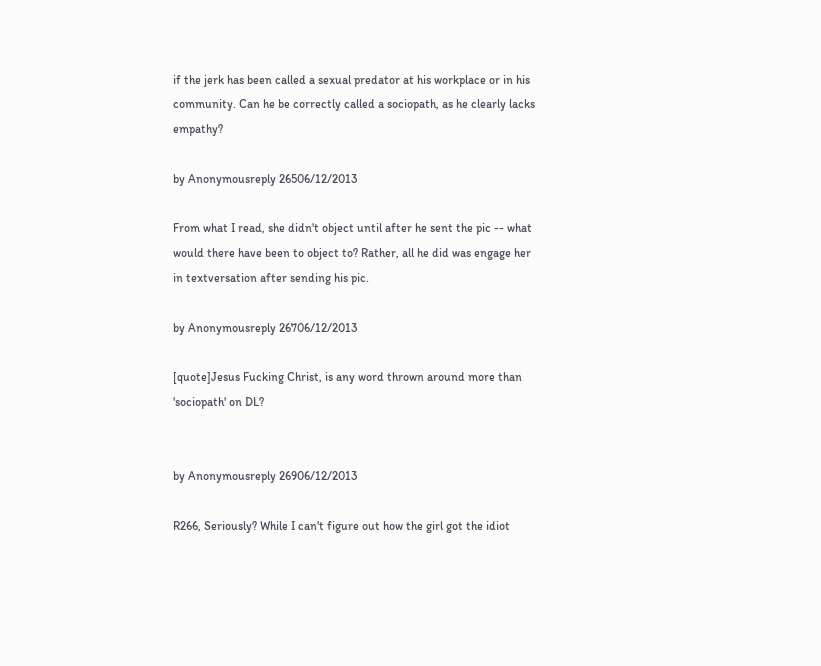if the jerk has been called a sexual predator at his workplace or in his community. Can he be correctly called a sociopath, as he clearly lacks empathy?

by Anonymousreply 26506/12/2013

From what I read, she didn't object until after he sent the pic -- what would there have been to object to? Rather, all he did was engage her in textversation after sending his pic.

by Anonymousreply 26706/12/2013

[quote]Jesus Fucking Christ, is any word thrown around more than 'sociopath' on DL?


by Anonymousreply 26906/12/2013

R266, Seriously? While I can't figure out how the girl got the idiot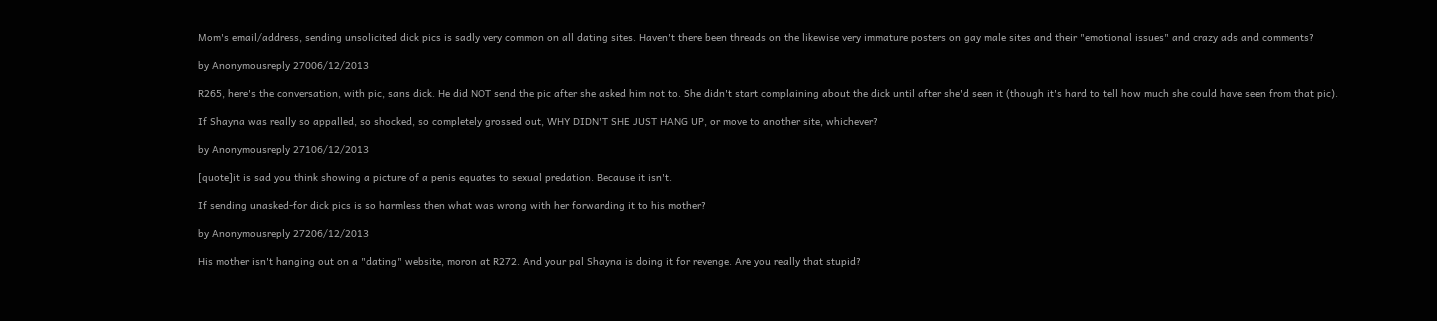Mom's email/address, sending unsolicited dick pics is sadly very common on all dating sites. Haven't there been threads on the likewise very immature posters on gay male sites and their "emotional issues" and crazy ads and comments?

by Anonymousreply 27006/12/2013

R265, here's the conversation, with pic, sans dick. He did NOT send the pic after she asked him not to. She didn't start complaining about the dick until after she'd seen it (though it's hard to tell how much she could have seen from that pic).

If Shayna was really so appalled, so shocked, so completely grossed out, WHY DIDN'T SHE JUST HANG UP, or move to another site, whichever?

by Anonymousreply 27106/12/2013

[quote]it is sad you think showing a picture of a penis equates to sexual predation. Because it isn't.

If sending unasked-for dick pics is so harmless then what was wrong with her forwarding it to his mother?

by Anonymousreply 27206/12/2013

His mother isn't hanging out on a "dating" website, moron at R272. And your pal Shayna is doing it for revenge. Are you really that stupid?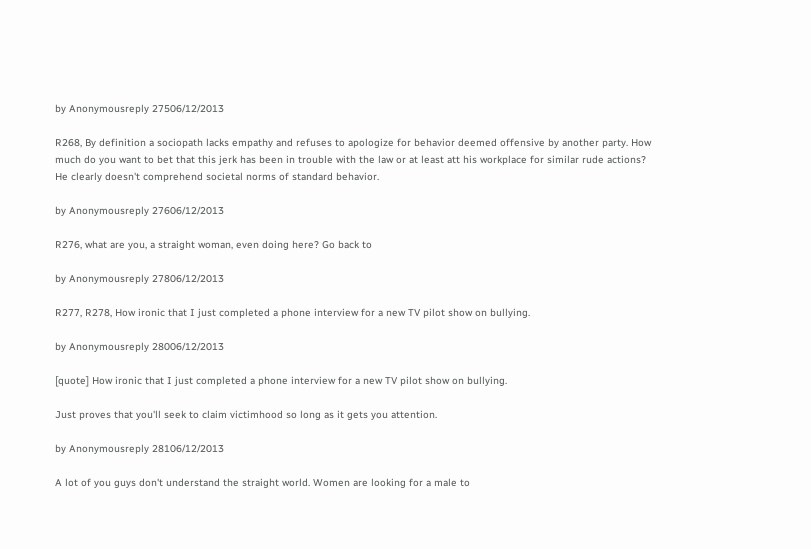by Anonymousreply 27506/12/2013

R268, By definition a sociopath lacks empathy and refuses to apologize for behavior deemed offensive by another party. How much do you want to bet that this jerk has been in trouble with the law or at least att his workplace for similar rude actions? He clearly doesn't comprehend societal norms of standard behavior.

by Anonymousreply 27606/12/2013

R276, what are you, a straight woman, even doing here? Go back to

by Anonymousreply 27806/12/2013

R277, R278, How ironic that I just completed a phone interview for a new TV pilot show on bullying.

by Anonymousreply 28006/12/2013

[quote] How ironic that I just completed a phone interview for a new TV pilot show on bullying.

Just proves that you'll seek to claim victimhood so long as it gets you attention.

by Anonymousreply 28106/12/2013

A lot of you guys don't understand the straight world. Women are looking for a male to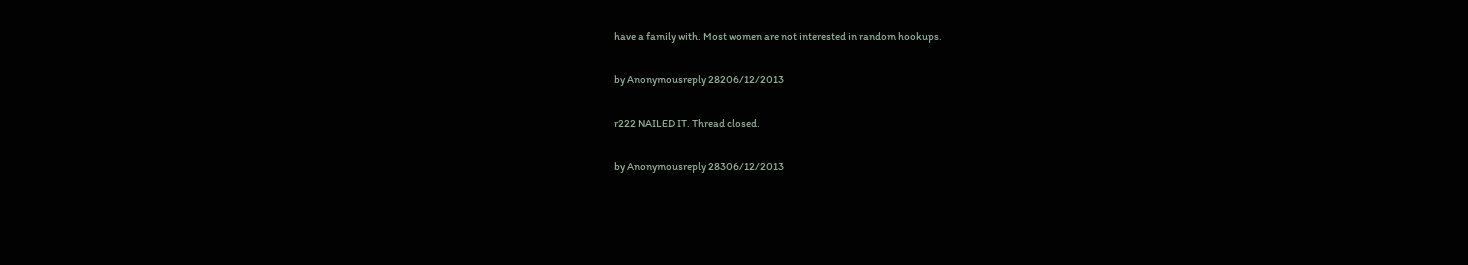have a family with. Most women are not interested in random hookups.

by Anonymousreply 28206/12/2013

r222 NAILED IT. Thread closed.

by Anonymousreply 28306/12/2013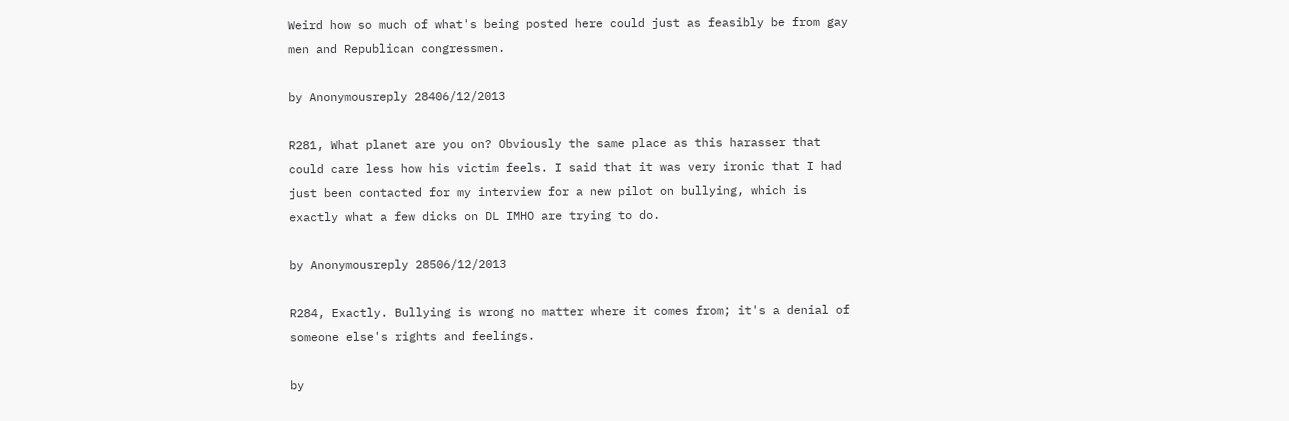Weird how so much of what's being posted here could just as feasibly be from gay men and Republican congressmen.

by Anonymousreply 28406/12/2013

R281, What planet are you on? Obviously the same place as this harasser that could care less how his victim feels. I said that it was very ironic that I had just been contacted for my interview for a new pilot on bullying, which is exactly what a few dicks on DL IMHO are trying to do.

by Anonymousreply 28506/12/2013

R284, Exactly. Bullying is wrong no matter where it comes from; it's a denial of someone else's rights and feelings.

by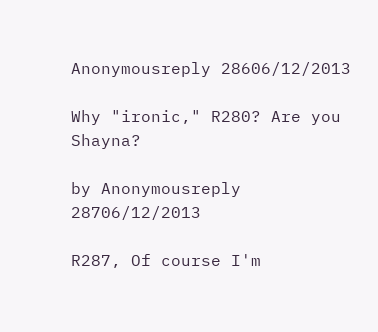Anonymousreply 28606/12/2013

Why "ironic," R280? Are you Shayna?

by Anonymousreply 28706/12/2013

R287, Of course I'm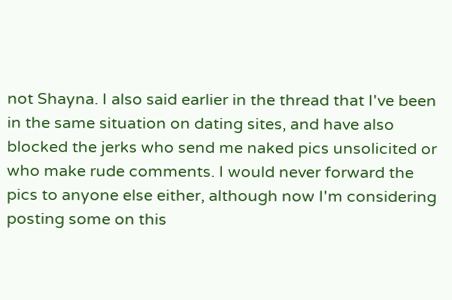not Shayna. I also said earlier in the thread that I've been in the same situation on dating sites, and have also blocked the jerks who send me naked pics unsolicited or who make rude comments. I would never forward the pics to anyone else either, although now I'm considering posting some on this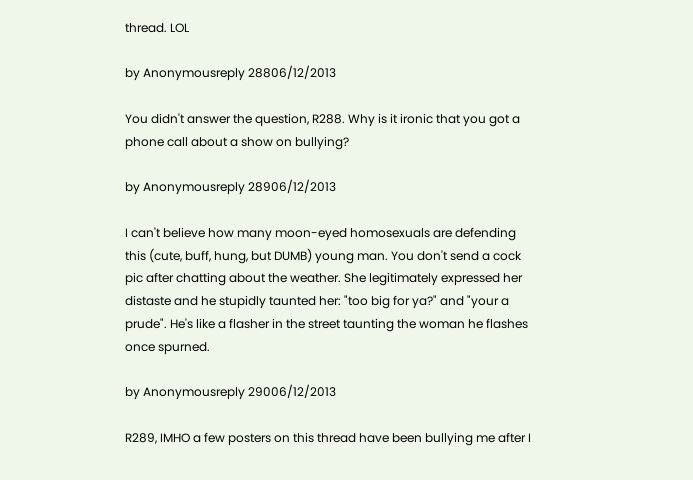thread. LOL

by Anonymousreply 28806/12/2013

You didn't answer the question, R288. Why is it ironic that you got a phone call about a show on bullying?

by Anonymousreply 28906/12/2013

I can't believe how many moon-eyed homosexuals are defending this (cute, buff, hung, but DUMB) young man. You don't send a cock pic after chatting about the weather. She legitimately expressed her distaste and he stupidly taunted her: "too big for ya?" and "your a prude". He's like a flasher in the street taunting the woman he flashes once spurned.

by Anonymousreply 29006/12/2013

R289, IMHO a few posters on this thread have been bullying me after I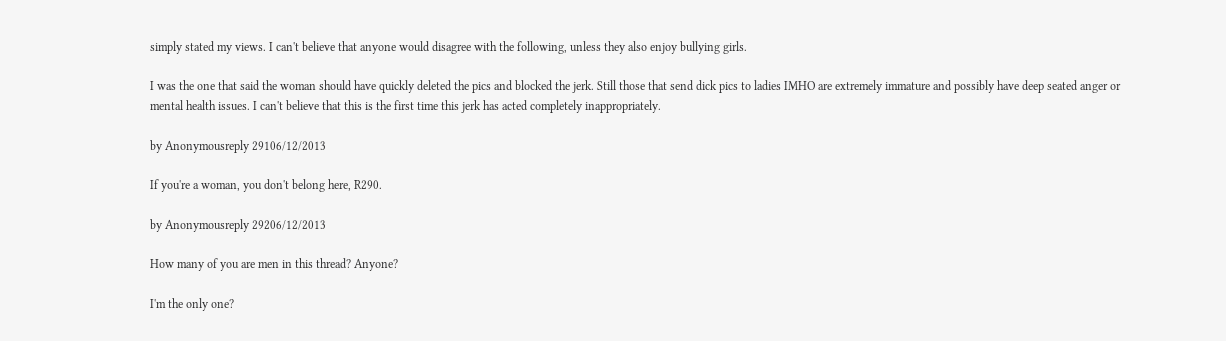simply stated my views. I can't believe that anyone would disagree with the following, unless they also enjoy bullying girls.

I was the one that said the woman should have quickly deleted the pics and blocked the jerk. Still those that send dick pics to ladies IMHO are extremely immature and possibly have deep seated anger or mental health issues. I can't believe that this is the first time this jerk has acted completely inappropriately.

by Anonymousreply 29106/12/2013

If you're a woman, you don't belong here, R290.

by Anonymousreply 29206/12/2013

How many of you are men in this thread? Anyone?

I'm the only one?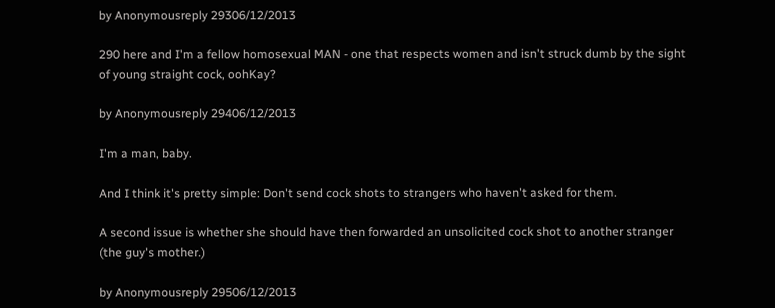by Anonymousreply 29306/12/2013

290 here and I'm a fellow homosexual MAN - one that respects women and isn't struck dumb by the sight of young straight cock, oohKay?

by Anonymousreply 29406/12/2013

I'm a man, baby.

And I think it's pretty simple: Don't send cock shots to strangers who haven't asked for them.

A second issue is whether she should have then forwarded an unsolicited cock shot to another stranger (the guy's mother.)

by Anonymousreply 29506/12/2013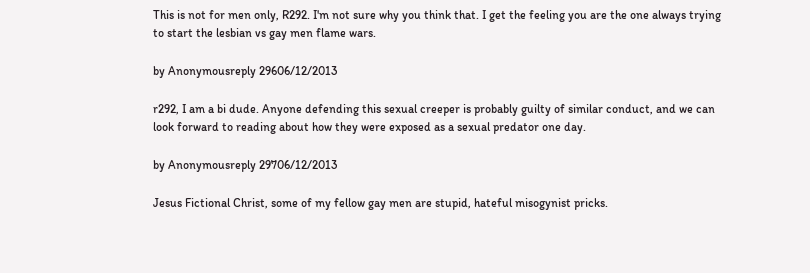This is not for men only, R292. I'm not sure why you think that. I get the feeling you are the one always trying to start the lesbian vs gay men flame wars.

by Anonymousreply 29606/12/2013

r292, I am a bi dude. Anyone defending this sexual creeper is probably guilty of similar conduct, and we can look forward to reading about how they were exposed as a sexual predator one day.

by Anonymousreply 29706/12/2013

Jesus Fictional Christ, some of my fellow gay men are stupid, hateful misogynist pricks.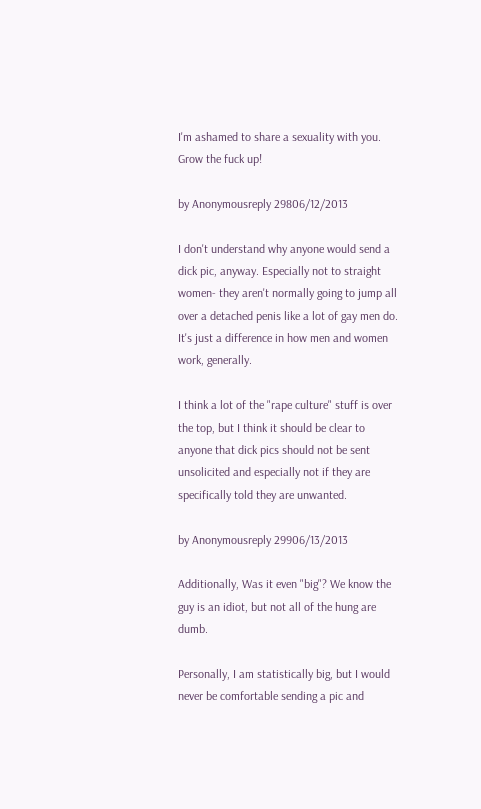I'm ashamed to share a sexuality with you. Grow the fuck up!

by Anonymousreply 29806/12/2013

I don't understand why anyone would send a dick pic, anyway. Especially not to straight women- they aren't normally going to jump all over a detached penis like a lot of gay men do. It's just a difference in how men and women work, generally.

I think a lot of the "rape culture" stuff is over the top, but I think it should be clear to anyone that dick pics should not be sent unsolicited and especially not if they are specifically told they are unwanted.

by Anonymousreply 29906/13/2013

Additionally, Was it even "big"? We know the guy is an idiot, but not all of the hung are dumb.

Personally, I am statistically big, but I would never be comfortable sending a pic and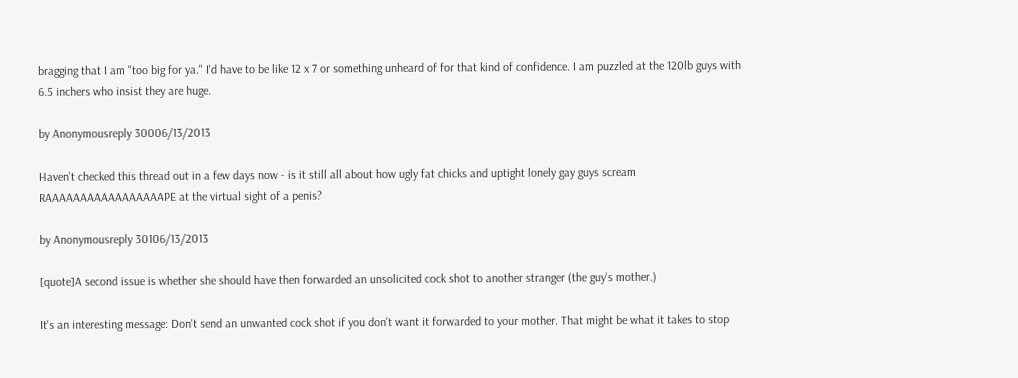bragging that I am "too big for ya." I'd have to be like 12 x 7 or something unheard of for that kind of confidence. I am puzzled at the 120lb guys with 6.5 inchers who insist they are huge.

by Anonymousreply 30006/13/2013

Haven't checked this thread out in a few days now - is it still all about how ugly fat chicks and uptight lonely gay guys scream RAAAAAAAAAAAAAAAAAPE at the virtual sight of a penis?

by Anonymousreply 30106/13/2013

[quote]A second issue is whether she should have then forwarded an unsolicited cock shot to another stranger (the guy's mother.)

It's an interesting message: Don't send an unwanted cock shot if you don't want it forwarded to your mother. That might be what it takes to stop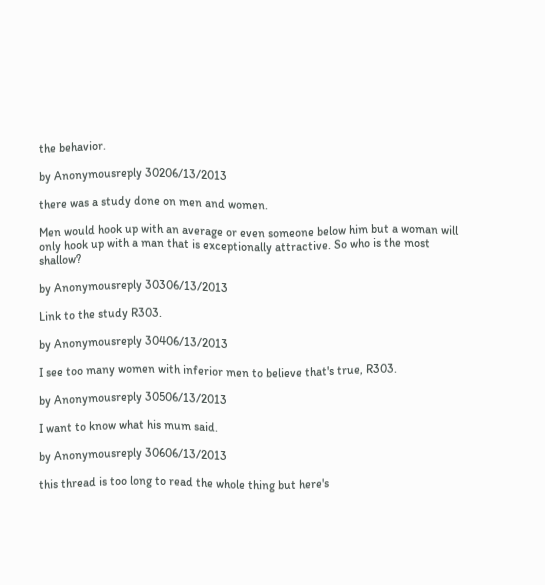the behavior.

by Anonymousreply 30206/13/2013

there was a study done on men and women.

Men would hook up with an average or even someone below him but a woman will only hook up with a man that is exceptionally attractive. So who is the most shallow?

by Anonymousreply 30306/13/2013

Link to the study R303.

by Anonymousreply 30406/13/2013

I see too many women with inferior men to believe that's true, R303.

by Anonymousreply 30506/13/2013

I want to know what his mum said.

by Anonymousreply 30606/13/2013

this thread is too long to read the whole thing but here's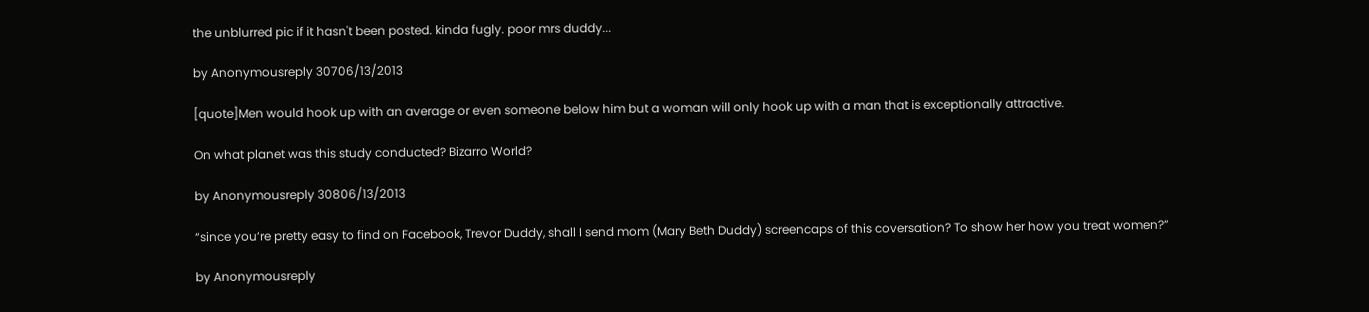the unblurred pic if it hasn't been posted. kinda fugly. poor mrs duddy...

by Anonymousreply 30706/13/2013

[quote]Men would hook up with an average or even someone below him but a woman will only hook up with a man that is exceptionally attractive.

On what planet was this study conducted? Bizarro World?

by Anonymousreply 30806/13/2013

“since you’re pretty easy to find on Facebook, Trevor Duddy, shall I send mom (Mary Beth Duddy) screencaps of this coversation? To show her how you treat women?”

by Anonymousreply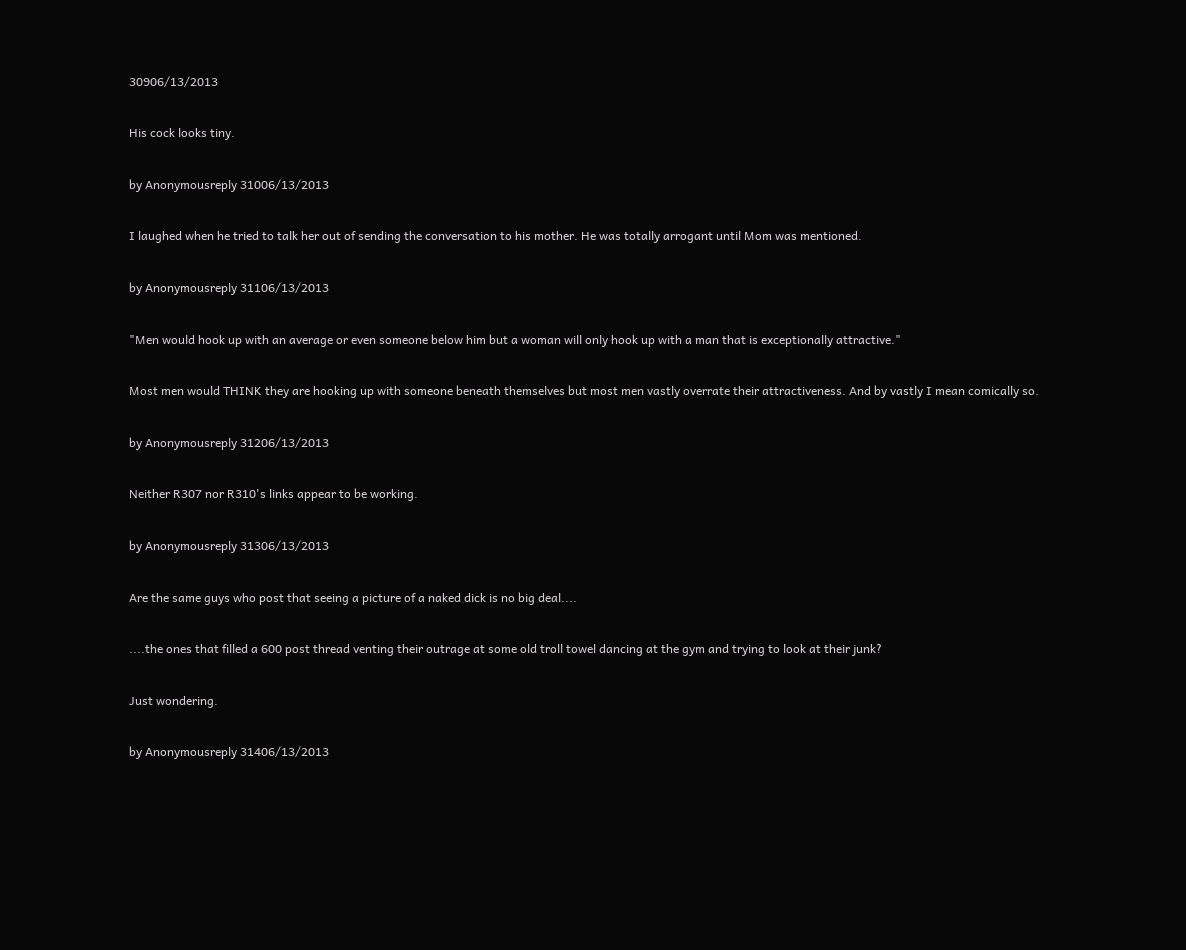30906/13/2013

His cock looks tiny.

by Anonymousreply 31006/13/2013

I laughed when he tried to talk her out of sending the conversation to his mother. He was totally arrogant until Mom was mentioned.

by Anonymousreply 31106/13/2013

"Men would hook up with an average or even someone below him but a woman will only hook up with a man that is exceptionally attractive."

Most men would THINK they are hooking up with someone beneath themselves but most men vastly overrate their attractiveness. And by vastly I mean comically so.

by Anonymousreply 31206/13/2013

Neither R307 nor R310's links appear to be working.

by Anonymousreply 31306/13/2013

Are the same guys who post that seeing a picture of a naked dick is no big deal....

....the ones that filled a 600 post thread venting their outrage at some old troll towel dancing at the gym and trying to look at their junk?

Just wondering.

by Anonymousreply 31406/13/2013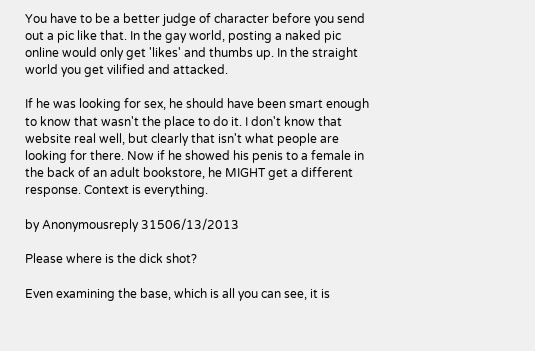You have to be a better judge of character before you send out a pic like that. In the gay world, posting a naked pic online would only get 'likes' and thumbs up. In the straight world you get vilified and attacked.

If he was looking for sex, he should have been smart enough to know that wasn't the place to do it. I don't know that website real well, but clearly that isn't what people are looking for there. Now if he showed his penis to a female in the back of an adult bookstore, he MIGHT get a different response. Context is everything.

by Anonymousreply 31506/13/2013

Please where is the dick shot?

Even examining the base, which is all you can see, it is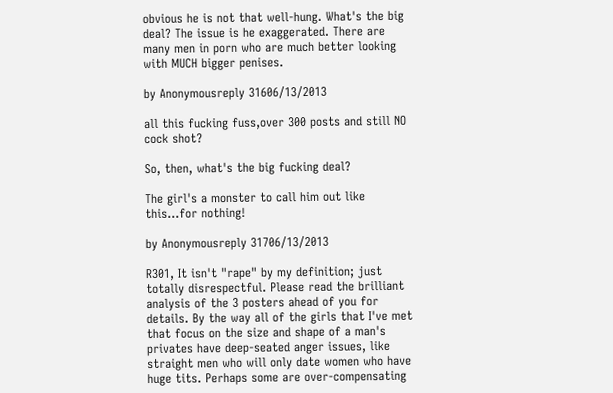obvious he is not that well-hung. What's the big deal? The issue is he exaggerated. There are many men in porn who are much better looking with MUCH bigger penises.

by Anonymousreply 31606/13/2013

all this fucking fuss,over 300 posts and still NO cock shot?

So, then, what's the big fucking deal?

The girl's a monster to call him out like this...for nothing!

by Anonymousreply 31706/13/2013

R301, It isn't "rape" by my definition; just totally disrespectful. Please read the brilliant analysis of the 3 posters ahead of you for details. By the way all of the girls that I've met that focus on the size and shape of a man's privates have deep-seated anger issues, like straight men who will only date women who have huge tits. Perhaps some are over-compensating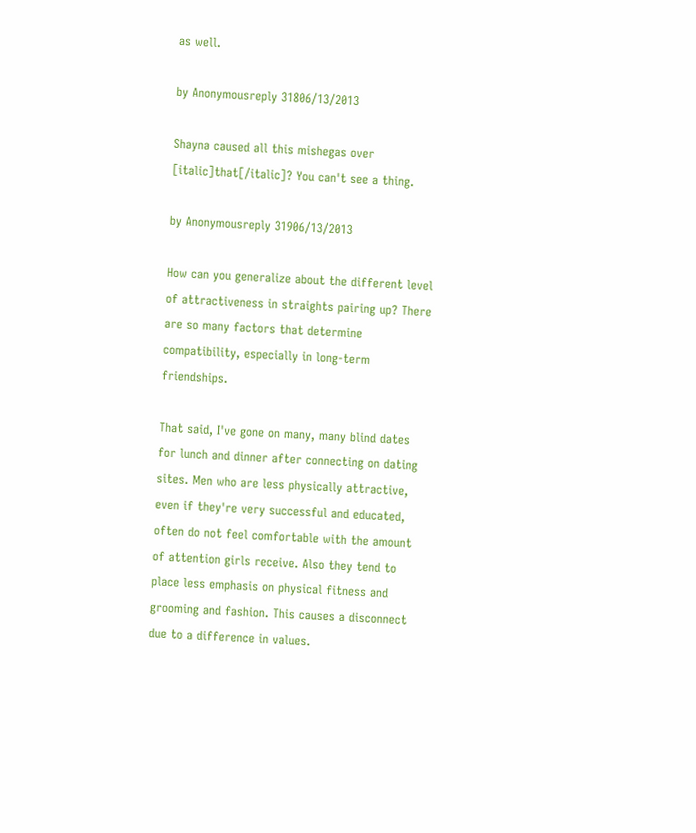as well.

by Anonymousreply 31806/13/2013

Shayna caused all this mishegas over [italic]that[/italic]? You can't see a thing.

by Anonymousreply 31906/13/2013

How can you generalize about the different level of attractiveness in straights pairing up? There are so many factors that determine compatibility, especially in long-term friendships.

That said, I've gone on many, many blind dates for lunch and dinner after connecting on dating sites. Men who are less physically attractive, even if they're very successful and educated, often do not feel comfortable with the amount of attention girls receive. Also they tend to place less emphasis on physical fitness and grooming and fashion. This causes a disconnect due to a difference in values.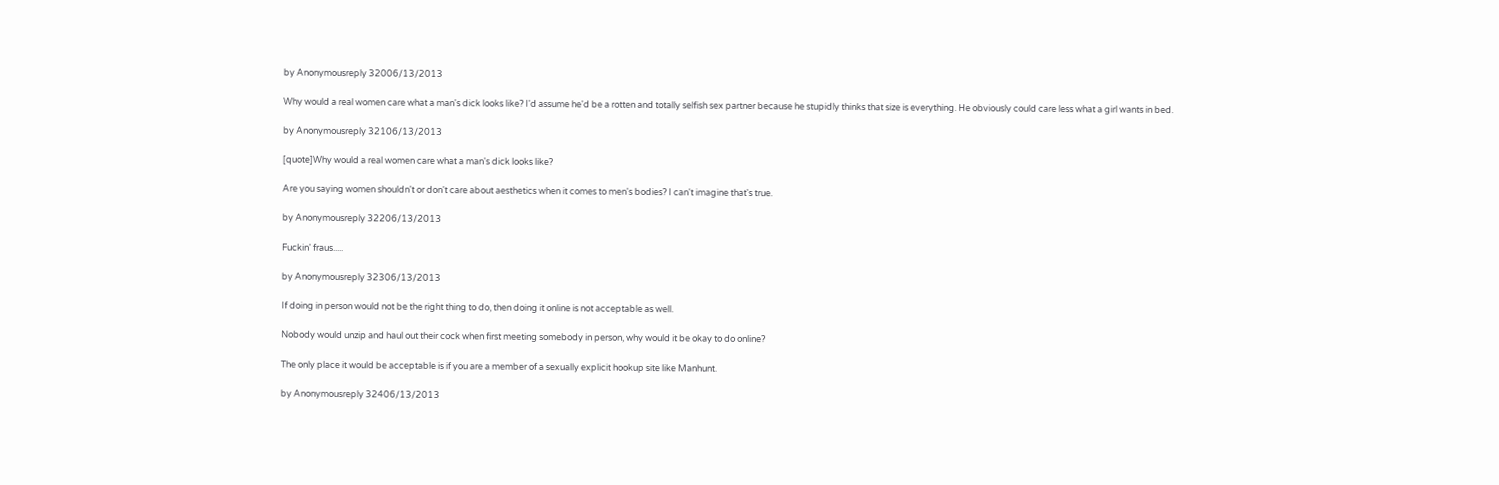by Anonymousreply 32006/13/2013

Why would a real women care what a man's dick looks like? I'd assume he'd be a rotten and totally selfish sex partner because he stupidly thinks that size is everything. He obviously could care less what a girl wants in bed.

by Anonymousreply 32106/13/2013

[quote]Why would a real women care what a man's dick looks like?

Are you saying women shouldn't or don't care about aesthetics when it comes to men's bodies? I can't imagine that's true.

by Anonymousreply 32206/13/2013

Fuckin' fraus.....

by Anonymousreply 32306/13/2013

If doing in person would not be the right thing to do, then doing it online is not acceptable as well.

Nobody would unzip and haul out their cock when first meeting somebody in person, why would it be okay to do online?

The only place it would be acceptable is if you are a member of a sexually explicit hookup site like Manhunt.

by Anonymousreply 32406/13/2013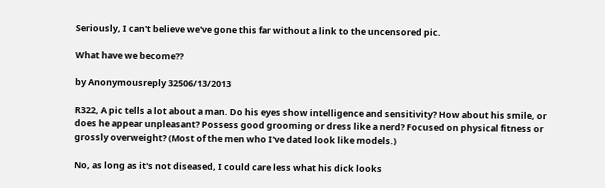Seriously, I can't believe we've gone this far without a link to the uncensored pic.

What have we become??

by Anonymousreply 32506/13/2013

R322, A pic tells a lot about a man. Do his eyes show intelligence and sensitivity? How about his smile, or does he appear unpleasant? Possess good grooming or dress like a nerd? Focused on physical fitness or grossly overweight? (Most of the men who I've dated look like models.)

No, as long as it's not diseased, I could care less what his dick looks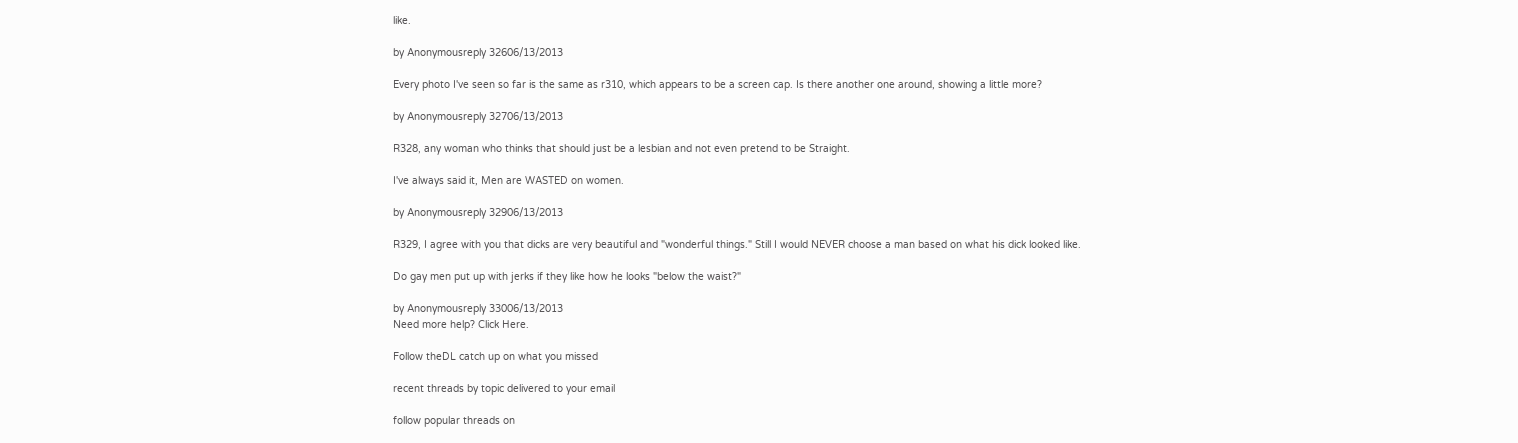like.

by Anonymousreply 32606/13/2013

Every photo I've seen so far is the same as r310, which appears to be a screen cap. Is there another one around, showing a little more?

by Anonymousreply 32706/13/2013

R328, any woman who thinks that should just be a lesbian and not even pretend to be Straight.

I've always said it, Men are WASTED on women.

by Anonymousreply 32906/13/2013

R329, I agree with you that dicks are very beautiful and "wonderful things." Still I would NEVER choose a man based on what his dick looked like.

Do gay men put up with jerks if they like how he looks "below the waist?"

by Anonymousreply 33006/13/2013
Need more help? Click Here.

Follow theDL catch up on what you missed

recent threads by topic delivered to your email

follow popular threads on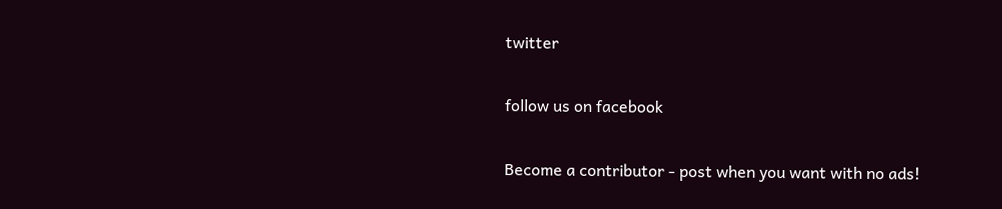twitter

follow us on facebook

Become a contributor - post when you want with no ads!